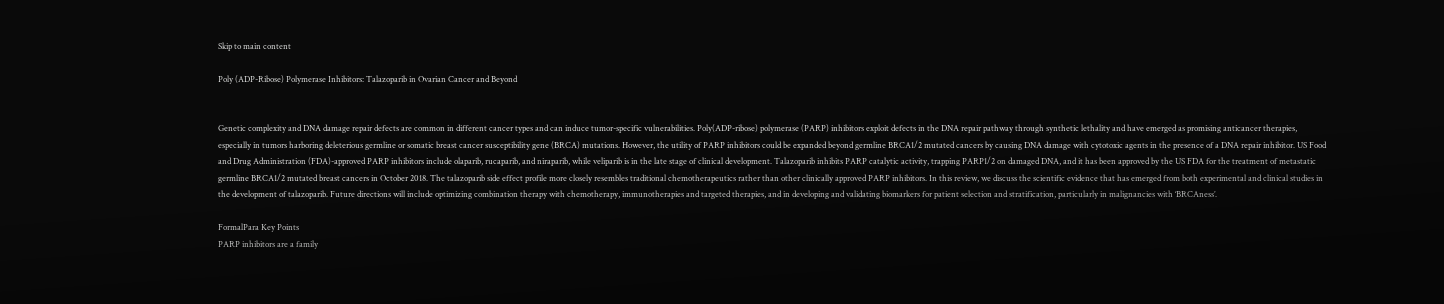Skip to main content

Poly (ADP-Ribose) Polymerase Inhibitors: Talazoparib in Ovarian Cancer and Beyond


Genetic complexity and DNA damage repair defects are common in different cancer types and can induce tumor-specific vulnerabilities. Poly(ADP-ribose) polymerase (PARP) inhibitors exploit defects in the DNA repair pathway through synthetic lethality and have emerged as promising anticancer therapies, especially in tumors harboring deleterious germline or somatic breast cancer susceptibility gene (BRCA) mutations. However, the utility of PARP inhibitors could be expanded beyond germline BRCA1/2 mutated cancers by causing DNA damage with cytotoxic agents in the presence of a DNA repair inhibitor. US Food and Drug Administration (FDA)-approved PARP inhibitors include olaparib, rucaparib, and niraparib, while veliparib is in the late stage of clinical development. Talazoparib inhibits PARP catalytic activity, trapping PARP1/2 on damaged DNA, and it has been approved by the US FDA for the treatment of metastatic germline BRCA1/2 mutated breast cancers in October 2018. The talazoparib side effect profile more closely resembles traditional chemotherapeutics rather than other clinically approved PARP inhibitors. In this review, we discuss the scientific evidence that has emerged from both experimental and clinical studies in the development of talazoparib. Future directions will include optimizing combination therapy with chemotherapy, immunotherapies and targeted therapies, and in developing and validating biomarkers for patient selection and stratification, particularly in malignancies with ‘BRCAness’.

FormalPara Key Points
PARP inhibitors are a family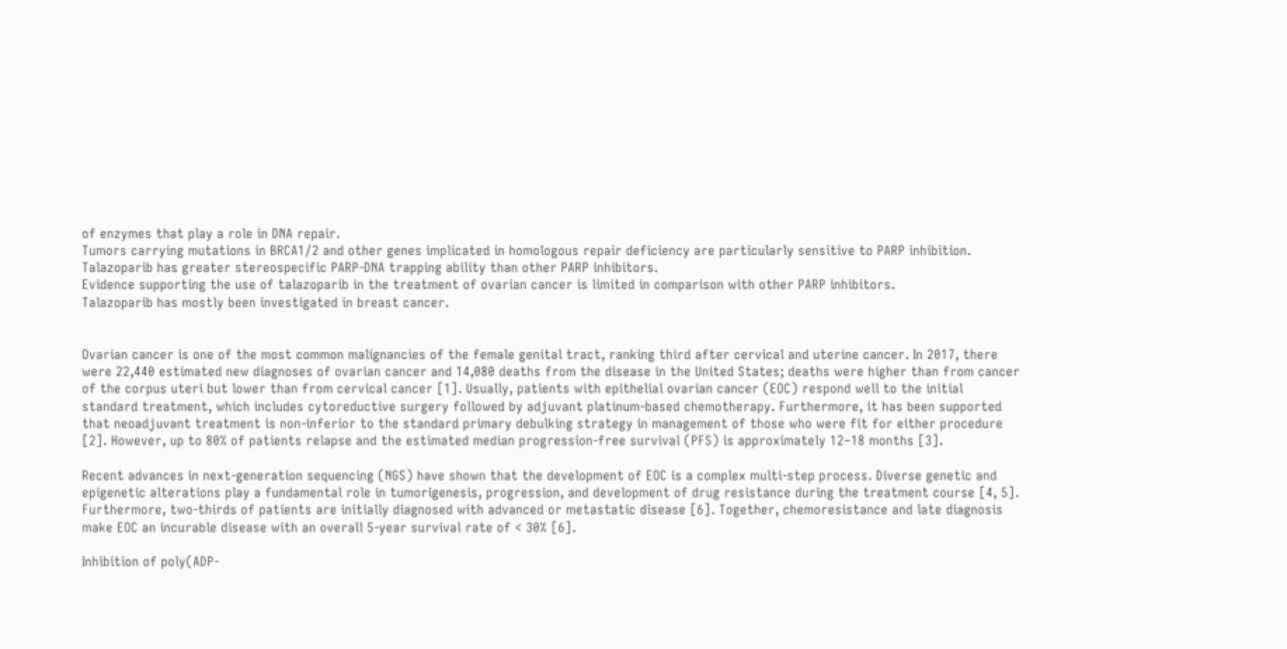of enzymes that play a role in DNA repair.
Tumors carrying mutations in BRCA1/2 and other genes implicated in homologous repair deficiency are particularly sensitive to PARP inhibition.
Talazoparib has greater stereospecific PARP-DNA trapping ability than other PARP inhibitors.
Evidence supporting the use of talazoparib in the treatment of ovarian cancer is limited in comparison with other PARP inhibitors.
Talazoparib has mostly been investigated in breast cancer.


Ovarian cancer is one of the most common malignancies of the female genital tract, ranking third after cervical and uterine cancer. In 2017, there were 22,440 estimated new diagnoses of ovarian cancer and 14,080 deaths from the disease in the United States; deaths were higher than from cancer of the corpus uteri but lower than from cervical cancer [1]. Usually, patients with epithelial ovarian cancer (EOC) respond well to the initial standard treatment, which includes cytoreductive surgery followed by adjuvant platinum-based chemotherapy. Furthermore, it has been supported that neoadjuvant treatment is non-inferior to the standard primary debulking strategy in management of those who were fit for either procedure [2]. However, up to 80% of patients relapse and the estimated median progression-free survival (PFS) is approximately 12–18 months [3].

Recent advances in next-generation sequencing (NGS) have shown that the development of EOC is a complex multi-step process. Diverse genetic and epigenetic alterations play a fundamental role in tumorigenesis, progression, and development of drug resistance during the treatment course [4, 5]. Furthermore, two-thirds of patients are initially diagnosed with advanced or metastatic disease [6]. Together, chemoresistance and late diagnosis make EOC an incurable disease with an overall 5-year survival rate of < 30% [6].

Inhibition of poly(ADP-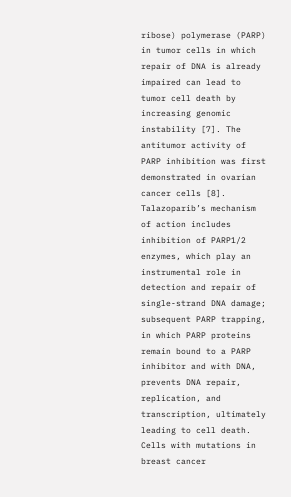ribose) polymerase (PARP) in tumor cells in which repair of DNA is already impaired can lead to tumor cell death by increasing genomic instability [7]. The antitumor activity of PARP inhibition was first demonstrated in ovarian cancer cells [8]. Talazoparib’s mechanism of action includes inhibition of PARP1/2 enzymes, which play an instrumental role in detection and repair of single-strand DNA damage; subsequent PARP trapping, in which PARP proteins remain bound to a PARP inhibitor and with DNA, prevents DNA repair, replication, and transcription, ultimately leading to cell death. Cells with mutations in breast cancer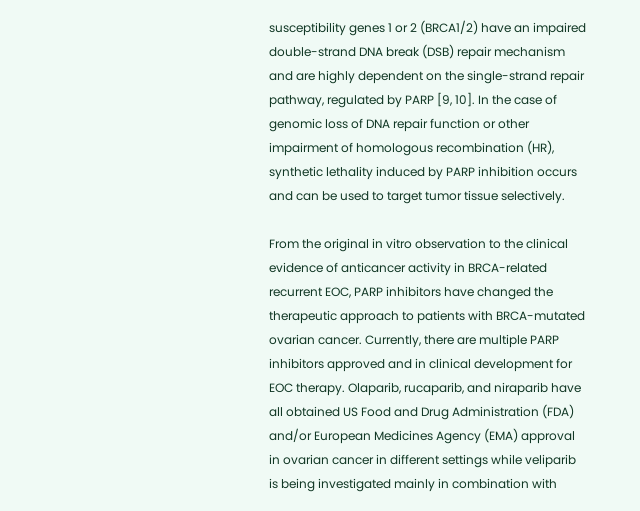susceptibility genes 1 or 2 (BRCA1/2) have an impaired double-strand DNA break (DSB) repair mechanism and are highly dependent on the single-strand repair pathway, regulated by PARP [9, 10]. In the case of genomic loss of DNA repair function or other impairment of homologous recombination (HR), synthetic lethality induced by PARP inhibition occurs and can be used to target tumor tissue selectively.

From the original in vitro observation to the clinical evidence of anticancer activity in BRCA-related recurrent EOC, PARP inhibitors have changed the therapeutic approach to patients with BRCA-mutated ovarian cancer. Currently, there are multiple PARP inhibitors approved and in clinical development for EOC therapy. Olaparib, rucaparib, and niraparib have all obtained US Food and Drug Administration (FDA) and/or European Medicines Agency (EMA) approval in ovarian cancer in different settings while veliparib is being investigated mainly in combination with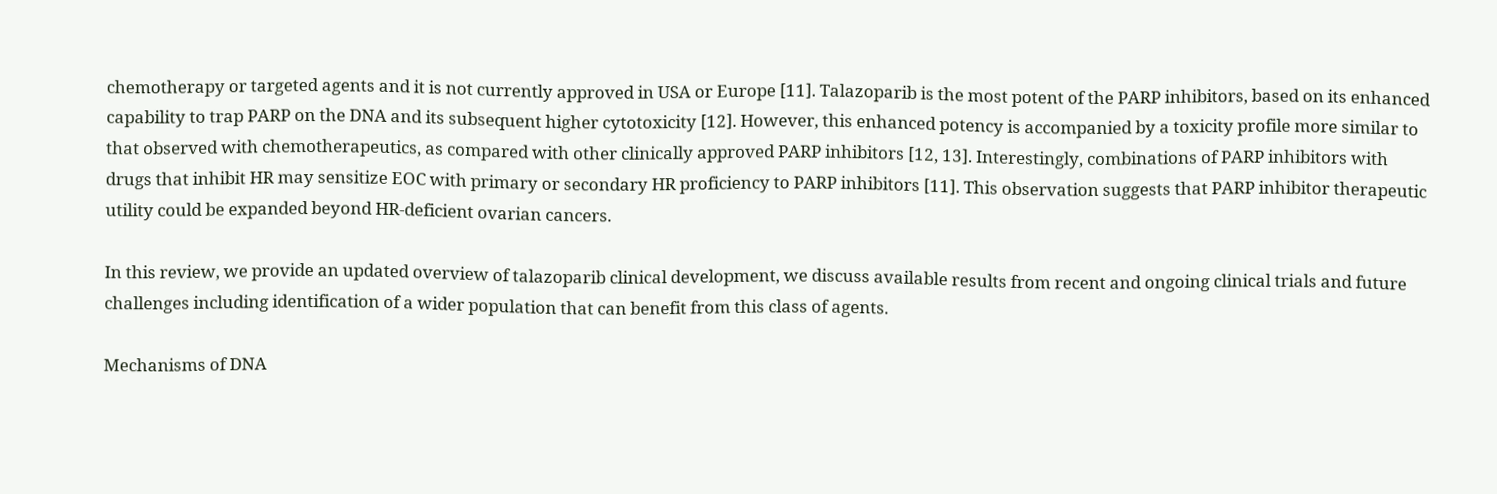chemotherapy or targeted agents and it is not currently approved in USA or Europe [11]. Talazoparib is the most potent of the PARP inhibitors, based on its enhanced capability to trap PARP on the DNA and its subsequent higher cytotoxicity [12]. However, this enhanced potency is accompanied by a toxicity profile more similar to that observed with chemotherapeutics, as compared with other clinically approved PARP inhibitors [12, 13]. Interestingly, combinations of PARP inhibitors with drugs that inhibit HR may sensitize EOC with primary or secondary HR proficiency to PARP inhibitors [11]. This observation suggests that PARP inhibitor therapeutic utility could be expanded beyond HR-deficient ovarian cancers.

In this review, we provide an updated overview of talazoparib clinical development, we discuss available results from recent and ongoing clinical trials and future challenges including identification of a wider population that can benefit from this class of agents.

Mechanisms of DNA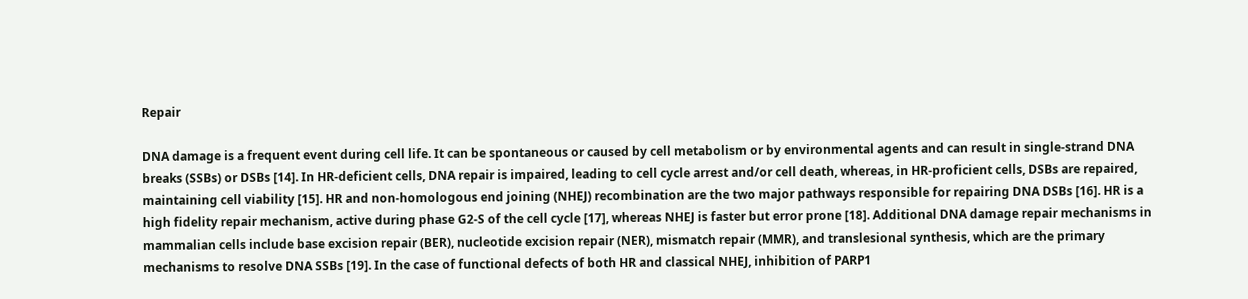Repair

DNA damage is a frequent event during cell life. It can be spontaneous or caused by cell metabolism or by environmental agents and can result in single-strand DNA breaks (SSBs) or DSBs [14]. In HR-deficient cells, DNA repair is impaired, leading to cell cycle arrest and/or cell death, whereas, in HR-proficient cells, DSBs are repaired, maintaining cell viability [15]. HR and non-homologous end joining (NHEJ) recombination are the two major pathways responsible for repairing DNA DSBs [16]. HR is a high fidelity repair mechanism, active during phase G2-S of the cell cycle [17], whereas NHEJ is faster but error prone [18]. Additional DNA damage repair mechanisms in mammalian cells include base excision repair (BER), nucleotide excision repair (NER), mismatch repair (MMR), and translesional synthesis, which are the primary mechanisms to resolve DNA SSBs [19]. In the case of functional defects of both HR and classical NHEJ, inhibition of PARP1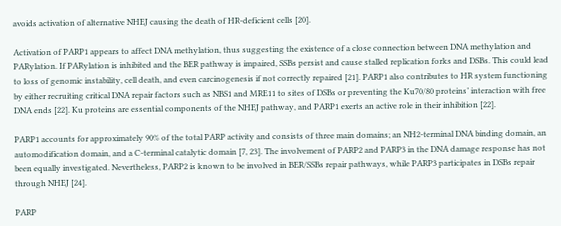avoids activation of alternative NHEJ causing the death of HR-deficient cells [20].

Activation of PARP1 appears to affect DNA methylation, thus suggesting the existence of a close connection between DNA methylation and PARylation. If PARylation is inhibited and the BER pathway is impaired, SSBs persist and cause stalled replication forks and DSBs. This could lead to loss of genomic instability, cell death, and even carcinogenesis if not correctly repaired [21]. PARP1 also contributes to HR system functioning by either recruiting critical DNA repair factors such as NBS1 and MRE11 to sites of DSBs or preventing the Ku70/80 proteins’ interaction with free DNA ends [22]. Ku proteins are essential components of the NHEJ pathway, and PARP1 exerts an active role in their inhibition [22].

PARP1 accounts for approximately 90% of the total PARP activity and consists of three main domains; an NH2-terminal DNA binding domain, an automodification domain, and a C-terminal catalytic domain [7, 23]. The involvement of PARP2 and PARP3 in the DNA damage response has not been equally investigated. Nevertheless, PARP2 is known to be involved in BER/SSBs repair pathways, while PARP3 participates in DSBs repair through NHEJ [24].

PARP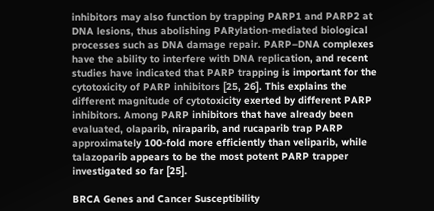inhibitors may also function by trapping PARP1 and PARP2 at DNA lesions, thus abolishing PARylation-mediated biological processes such as DNA damage repair. PARP–DNA complexes have the ability to interfere with DNA replication, and recent studies have indicated that PARP trapping is important for the cytotoxicity of PARP inhibitors [25, 26]. This explains the different magnitude of cytotoxicity exerted by different PARP inhibitors. Among PARP inhibitors that have already been evaluated, olaparib, niraparib, and rucaparib trap PARP approximately 100-fold more efficiently than veliparib, while talazoparib appears to be the most potent PARP trapper investigated so far [25].

BRCA Genes and Cancer Susceptibility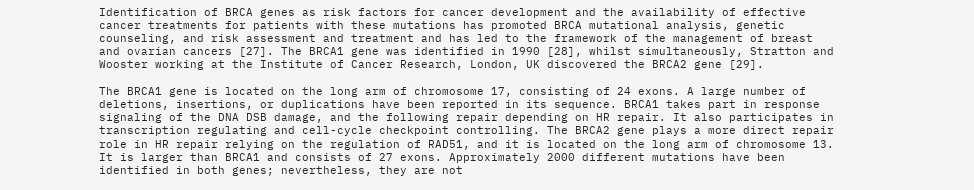Identification of BRCA genes as risk factors for cancer development and the availability of effective cancer treatments for patients with these mutations has promoted BRCA mutational analysis, genetic counseling, and risk assessment and treatment and has led to the framework of the management of breast and ovarian cancers [27]. The BRCA1 gene was identified in 1990 [28], whilst simultaneously, Stratton and Wooster working at the Institute of Cancer Research, London, UK discovered the BRCA2 gene [29].

The BRCA1 gene is located on the long arm of chromosome 17, consisting of 24 exons. A large number of deletions, insertions, or duplications have been reported in its sequence. BRCA1 takes part in response signaling of the DNA DSB damage, and the following repair depending on HR repair. It also participates in transcription regulating and cell-cycle checkpoint controlling. The BRCA2 gene plays a more direct repair role in HR repair relying on the regulation of RAD51, and it is located on the long arm of chromosome 13. It is larger than BRCA1 and consists of 27 exons. Approximately 2000 different mutations have been identified in both genes; nevertheless, they are not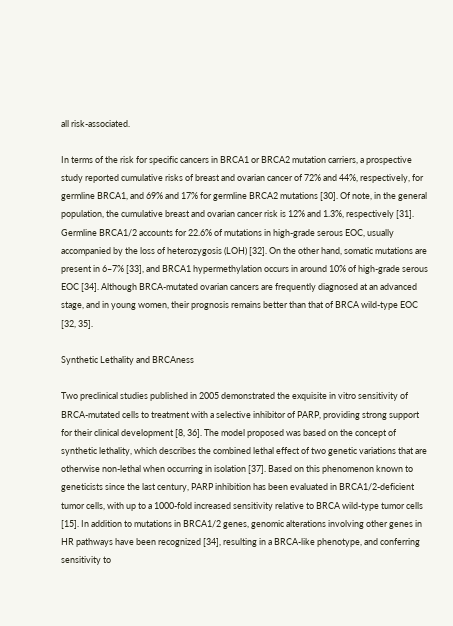all risk-associated.

In terms of the risk for specific cancers in BRCA1 or BRCA2 mutation carriers, a prospective study reported cumulative risks of breast and ovarian cancer of 72% and 44%, respectively, for germline BRCA1, and 69% and 17% for germline BRCA2 mutations [30]. Of note, in the general population, the cumulative breast and ovarian cancer risk is 12% and 1.3%, respectively [31]. Germline BRCA1/2 accounts for 22.6% of mutations in high-grade serous EOC, usually accompanied by the loss of heterozygosis (LOH) [32]. On the other hand, somatic mutations are present in 6–7% [33], and BRCA1 hypermethylation occurs in around 10% of high-grade serous EOC [34]. Although BRCA-mutated ovarian cancers are frequently diagnosed at an advanced stage, and in young women, their prognosis remains better than that of BRCA wild-type EOC [32, 35].

Synthetic Lethality and BRCAness

Two preclinical studies published in 2005 demonstrated the exquisite in vitro sensitivity of BRCA-mutated cells to treatment with a selective inhibitor of PARP, providing strong support for their clinical development [8, 36]. The model proposed was based on the concept of synthetic lethality, which describes the combined lethal effect of two genetic variations that are otherwise non-lethal when occurring in isolation [37]. Based on this phenomenon known to geneticists since the last century, PARP inhibition has been evaluated in BRCA1/2-deficient tumor cells, with up to a 1000-fold increased sensitivity relative to BRCA wild-type tumor cells [15]. In addition to mutations in BRCA1/2 genes, genomic alterations involving other genes in HR pathways have been recognized [34], resulting in a BRCA-like phenotype, and conferring sensitivity to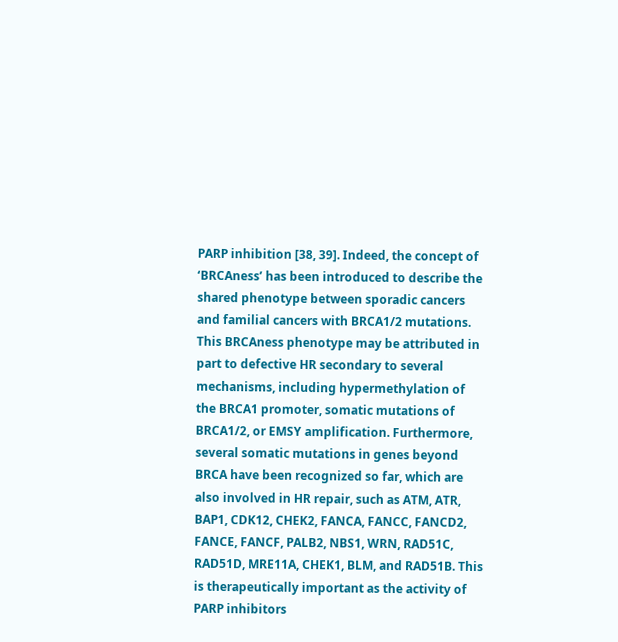PARP inhibition [38, 39]. Indeed, the concept of ‘BRCAness’ has been introduced to describe the shared phenotype between sporadic cancers and familial cancers with BRCA1/2 mutations. This BRCAness phenotype may be attributed in part to defective HR secondary to several mechanisms, including hypermethylation of the BRCA1 promoter, somatic mutations of BRCA1/2, or EMSY amplification. Furthermore, several somatic mutations in genes beyond BRCA have been recognized so far, which are also involved in HR repair, such as ATM, ATR, BAP1, CDK12, CHEK2, FANCA, FANCC, FANCD2, FANCE, FANCF, PALB2, NBS1, WRN, RAD51C, RAD51D, MRE11A, CHEK1, BLM, and RAD51B. This is therapeutically important as the activity of PARP inhibitors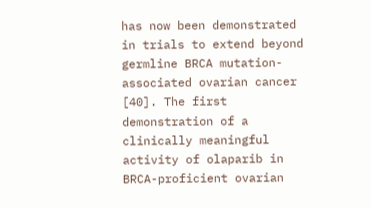has now been demonstrated in trials to extend beyond germline BRCA mutation-associated ovarian cancer [40]. The first demonstration of a clinically meaningful activity of olaparib in BRCA-proficient ovarian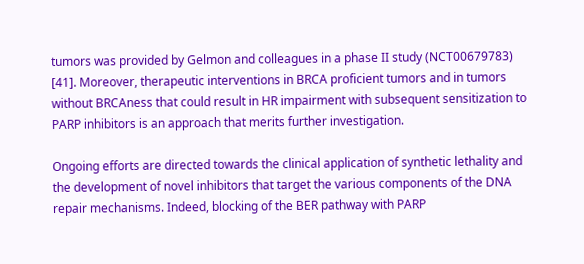tumors was provided by Gelmon and colleagues in a phase II study (NCT00679783) [41]. Moreover, therapeutic interventions in BRCA proficient tumors and in tumors without BRCAness that could result in HR impairment with subsequent sensitization to PARP inhibitors is an approach that merits further investigation.

Ongoing efforts are directed towards the clinical application of synthetic lethality and the development of novel inhibitors that target the various components of the DNA repair mechanisms. Indeed, blocking of the BER pathway with PARP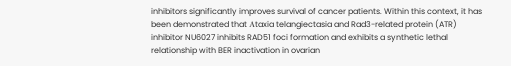inhibitors significantly improves survival of cancer patients. Within this context, it has been demonstrated that Αtaxia telangiectasia and Rad3-related protein (ATR) inhibitor NU6027 inhibits RAD51 foci formation and exhibits a synthetic lethal relationship with BER inactivation in ovarian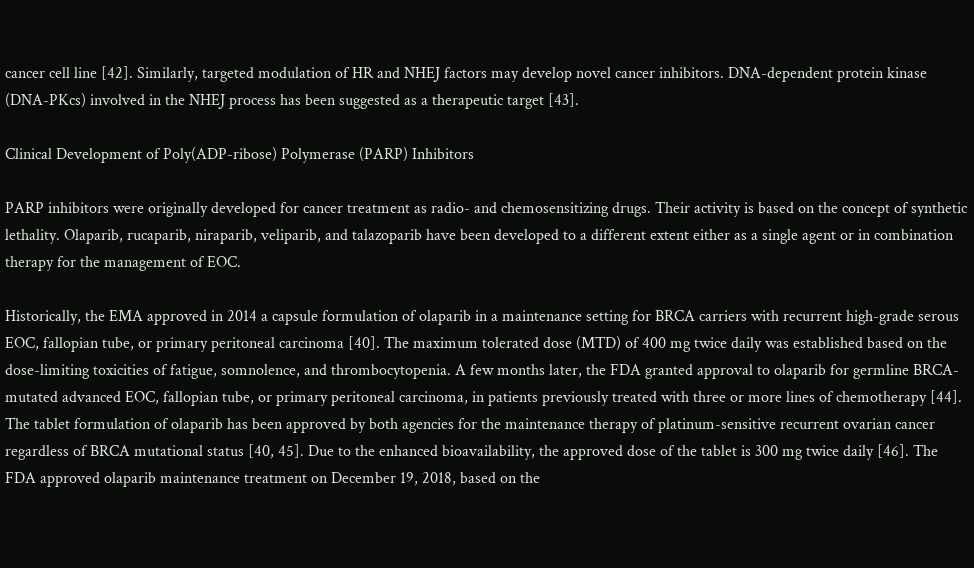cancer cell line [42]. Similarly, targeted modulation of HR and NHEJ factors may develop novel cancer inhibitors. DNA-dependent protein kinase (DNA-PKcs) involved in the NHEJ process has been suggested as a therapeutic target [43].

Clinical Development of Poly(ADP-ribose) Polymerase (PARP) Inhibitors

PARP inhibitors were originally developed for cancer treatment as radio- and chemosensitizing drugs. Their activity is based on the concept of synthetic lethality. Olaparib, rucaparib, niraparib, veliparib, and talazoparib have been developed to a different extent either as a single agent or in combination therapy for the management of EOC.

Historically, the EMA approved in 2014 a capsule formulation of olaparib in a maintenance setting for BRCA carriers with recurrent high-grade serous EOC, fallopian tube, or primary peritoneal carcinoma [40]. The maximum tolerated dose (MTD) of 400 mg twice daily was established based on the dose-limiting toxicities of fatigue, somnolence, and thrombocytopenia. A few months later, the FDA granted approval to olaparib for germline BRCA-mutated advanced EOC, fallopian tube, or primary peritoneal carcinoma, in patients previously treated with three or more lines of chemotherapy [44]. The tablet formulation of olaparib has been approved by both agencies for the maintenance therapy of platinum-sensitive recurrent ovarian cancer regardless of BRCA mutational status [40, 45]. Due to the enhanced bioavailability, the approved dose of the tablet is 300 mg twice daily [46]. The FDA approved olaparib maintenance treatment on December 19, 2018, based on the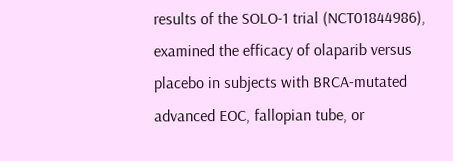results of the SOLO-1 trial (NCT01844986), examined the efficacy of olaparib versus placebo in subjects with BRCA-mutated advanced EOC, fallopian tube, or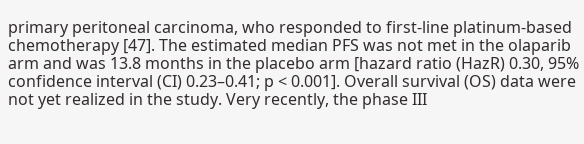primary peritoneal carcinoma, who responded to first-line platinum-based chemotherapy [47]. The estimated median PFS was not met in the olaparib arm and was 13.8 months in the placebo arm [hazard ratio (HazR) 0.30, 95% confidence interval (CI) 0.23–0.41; p < 0.001]. Overall survival (OS) data were not yet realized in the study. Very recently, the phase III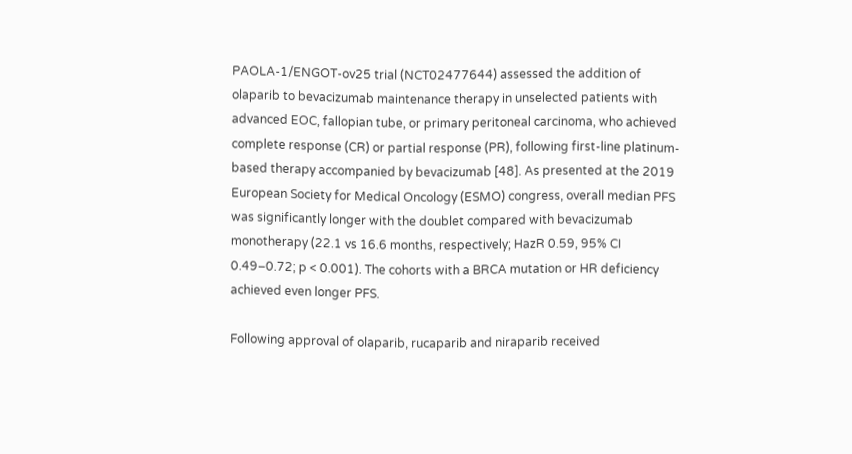PAOLA-1/ENGOT-ov25 trial (NCT02477644) assessed the addition of olaparib to bevacizumab maintenance therapy in unselected patients with advanced EOC, fallopian tube, or primary peritoneal carcinoma, who achieved complete response (CR) or partial response (PR), following first-line platinum-based therapy accompanied by bevacizumab [48]. As presented at the 2019 European Society for Medical Oncology (ESMO) congress, overall median PFS was significantly longer with the doublet compared with bevacizumab monotherapy (22.1 vs 16.6 months, respectively; HazR 0.59, 95% CI 0.49–0.72; p < 0.001). The cohorts with a BRCA mutation or HR deficiency achieved even longer PFS.

Following approval of olaparib, rucaparib and niraparib received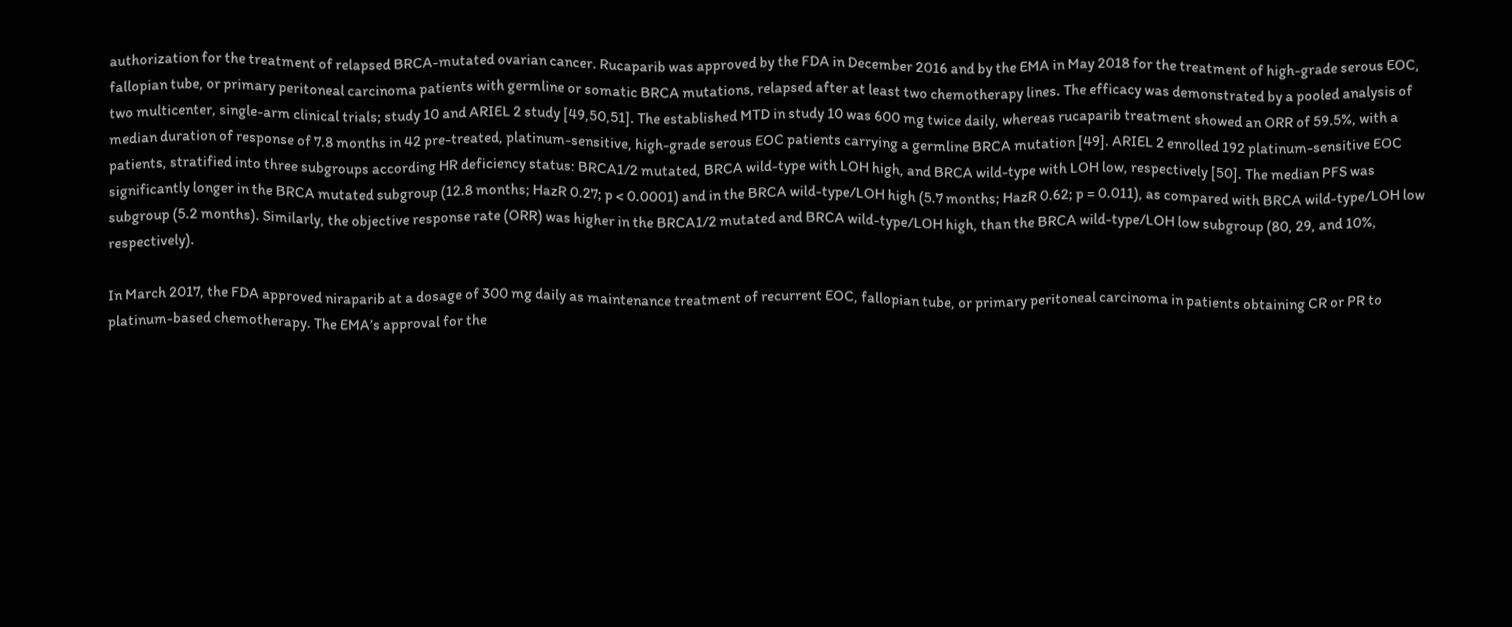authorization for the treatment of relapsed BRCA-mutated ovarian cancer. Rucaparib was approved by the FDA in December 2016 and by the EMA in May 2018 for the treatment of high-grade serous EOC, fallopian tube, or primary peritoneal carcinoma patients with germline or somatic BRCA mutations, relapsed after at least two chemotherapy lines. The efficacy was demonstrated by a pooled analysis of two multicenter, single-arm clinical trials; study 10 and ARIEL 2 study [49,50,51]. The established MTD in study 10 was 600 mg twice daily, whereas rucaparib treatment showed an ORR of 59.5%, with a median duration of response of 7.8 months in 42 pre-treated, platinum-sensitive, high-grade serous EOC patients carrying a germline BRCA mutation [49]. ARIEL 2 enrolled 192 platinum-sensitive EOC patients, stratified into three subgroups according HR deficiency status: BRCA1/2 mutated, BRCA wild-type with LOH high, and BRCA wild-type with LOH low, respectively [50]. The median PFS was significantly longer in the BRCA mutated subgroup (12.8 months; HazR 0.27; p < 0.0001) and in the BRCA wild-type/LOH high (5.7 months; HazR 0.62; p = 0.011), as compared with BRCA wild-type/LOH low subgroup (5.2 months). Similarly, the objective response rate (ORR) was higher in the BRCA1/2 mutated and BRCA wild-type/LOH high, than the BRCA wild-type/LOH low subgroup (80, 29, and 10%, respectively).

In March 2017, the FDA approved niraparib at a dosage of 300 mg daily as maintenance treatment of recurrent EOC, fallopian tube, or primary peritoneal carcinoma in patients obtaining CR or PR to platinum-based chemotherapy. The EMA’s approval for the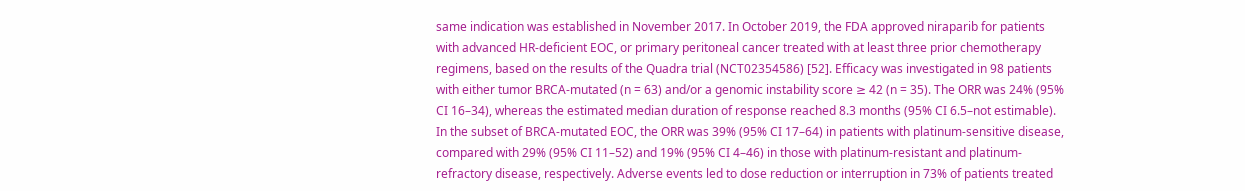same indication was established in November 2017. In October 2019, the FDA approved niraparib for patients with advanced HR-deficient EOC, or primary peritoneal cancer treated with at least three prior chemotherapy regimens, based on the results of the Quadra trial (NCT02354586) [52]. Efficacy was investigated in 98 patients with either tumor BRCA-mutated (n = 63) and/or a genomic instability score ≥ 42 (n = 35). The ORR was 24% (95% CI 16–34), whereas the estimated median duration of response reached 8.3 months (95% CI 6.5–not estimable). In the subset of BRCA-mutated EOC, the ORR was 39% (95% CI 17–64) in patients with platinum-sensitive disease, compared with 29% (95% CI 11–52) and 19% (95% CI 4–46) in those with platinum-resistant and platinum-refractory disease, respectively. Adverse events led to dose reduction or interruption in 73% of patients treated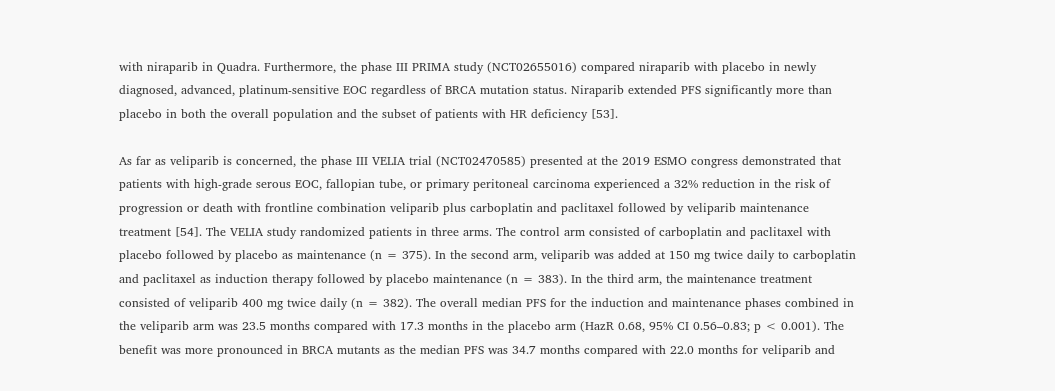with niraparib in Quadra. Furthermore, the phase III PRIMA study (NCT02655016) compared niraparib with placebo in newly diagnosed, advanced, platinum-sensitive EOC regardless of BRCA mutation status. Niraparib extended PFS significantly more than placebo in both the overall population and the subset of patients with HR deficiency [53].

As far as veliparib is concerned, the phase III VELIA trial (NCT02470585) presented at the 2019 ESMO congress demonstrated that patients with high-grade serous EOC, fallopian tube, or primary peritoneal carcinoma experienced a 32% reduction in the risk of progression or death with frontline combination veliparib plus carboplatin and paclitaxel followed by veliparib maintenance treatment [54]. The VELIA study randomized patients in three arms. The control arm consisted of carboplatin and paclitaxel with placebo followed by placebo as maintenance (n = 375). In the second arm, veliparib was added at 150 mg twice daily to carboplatin and paclitaxel as induction therapy followed by placebo maintenance (n = 383). In the third arm, the maintenance treatment consisted of veliparib 400 mg twice daily (n = 382). The overall median PFS for the induction and maintenance phases combined in the veliparib arm was 23.5 months compared with 17.3 months in the placebo arm (HazR 0.68, 95% CI 0.56–0.83; p < 0.001). The benefit was more pronounced in BRCA mutants as the median PFS was 34.7 months compared with 22.0 months for veliparib and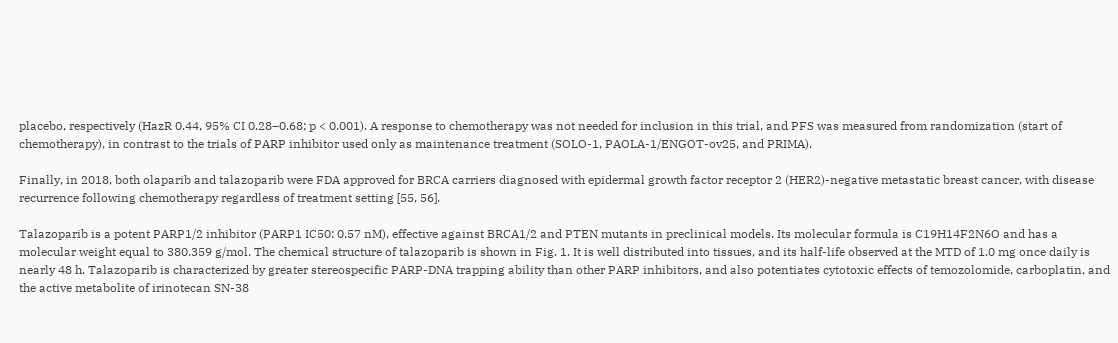placebo, respectively (HazR 0.44, 95% CI 0.28–0.68; p < 0.001). A response to chemotherapy was not needed for inclusion in this trial, and PFS was measured from randomization (start of chemotherapy), in contrast to the trials of PARP inhibitor used only as maintenance treatment (SOLO-1, PAOLA-1/ENGOT-ov25, and PRIMA).

Finally, in 2018, both olaparib and talazoparib were FDA approved for BRCA carriers diagnosed with epidermal growth factor receptor 2 (HER2)-negative metastatic breast cancer, with disease recurrence following chemotherapy regardless of treatment setting [55, 56].

Talazoparib is a potent PARP1/2 inhibitor (PARP1 IC50: 0.57 nM), effective against BRCA1/2 and PTEN mutants in preclinical models. Its molecular formula is C19H14F2N6O and has a molecular weight equal to 380.359 g/mol. The chemical structure of talazoparib is shown in Fig. 1. It is well distributed into tissues, and its half-life observed at the MTD of 1.0 mg once daily is nearly 48 h. Talazoparib is characterized by greater stereospecific PARP-DNA trapping ability than other PARP inhibitors, and also potentiates cytotoxic effects of temozolomide, carboplatin, and the active metabolite of irinotecan SN-38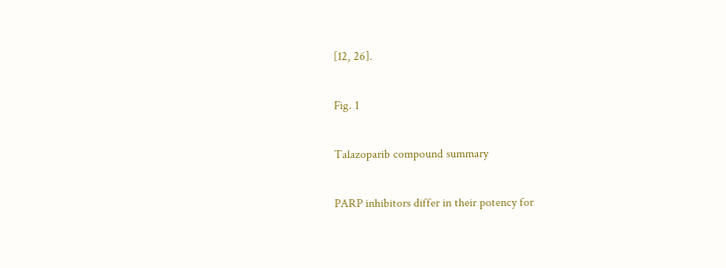[12, 26].

Fig. 1

Talazoparib compound summary

PARP inhibitors differ in their potency for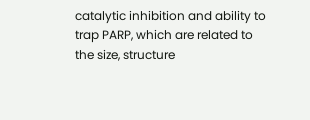catalytic inhibition and ability to trap PARP, which are related to the size, structure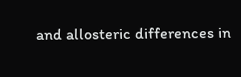and allosteric differences in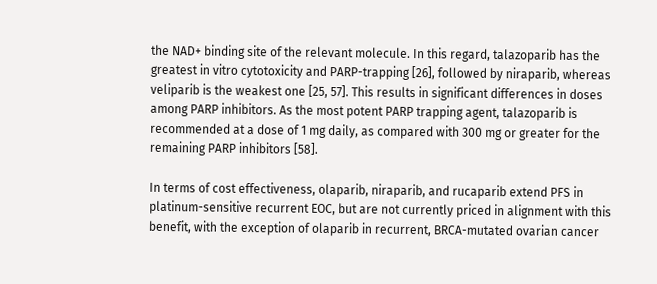the NAD+ binding site of the relevant molecule. In this regard, talazoparib has the greatest in vitro cytotoxicity and PARP-trapping [26], followed by niraparib, whereas veliparib is the weakest one [25, 57]. This results in significant differences in doses among PARP inhibitors. As the most potent PARP trapping agent, talazoparib is recommended at a dose of 1 mg daily, as compared with 300 mg or greater for the remaining PARP inhibitors [58].

In terms of cost effectiveness, olaparib, niraparib, and rucaparib extend PFS in platinum-sensitive recurrent EOC, but are not currently priced in alignment with this benefit, with the exception of olaparib in recurrent, BRCA-mutated ovarian cancer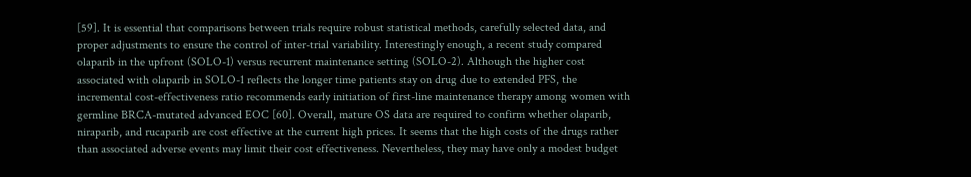[59]. It is essential that comparisons between trials require robust statistical methods, carefully selected data, and proper adjustments to ensure the control of inter-trial variability. Interestingly enough, a recent study compared olaparib in the upfront (SOLO-1) versus recurrent maintenance setting (SOLO-2). Although the higher cost associated with olaparib in SOLO-1 reflects the longer time patients stay on drug due to extended PFS, the incremental cost-effectiveness ratio recommends early initiation of first-line maintenance therapy among women with germline BRCA-mutated advanced EOC [60]. Overall, mature OS data are required to confirm whether olaparib, niraparib, and rucaparib are cost effective at the current high prices. It seems that the high costs of the drugs rather than associated adverse events may limit their cost effectiveness. Nevertheless, they may have only a modest budget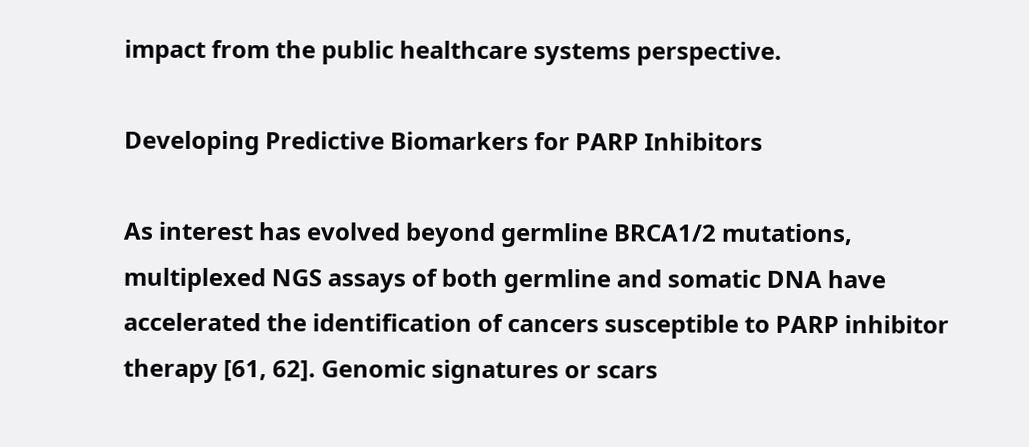impact from the public healthcare systems perspective.

Developing Predictive Biomarkers for PARP Inhibitors

As interest has evolved beyond germline BRCA1/2 mutations, multiplexed NGS assays of both germline and somatic DNA have accelerated the identification of cancers susceptible to PARP inhibitor therapy [61, 62]. Genomic signatures or scars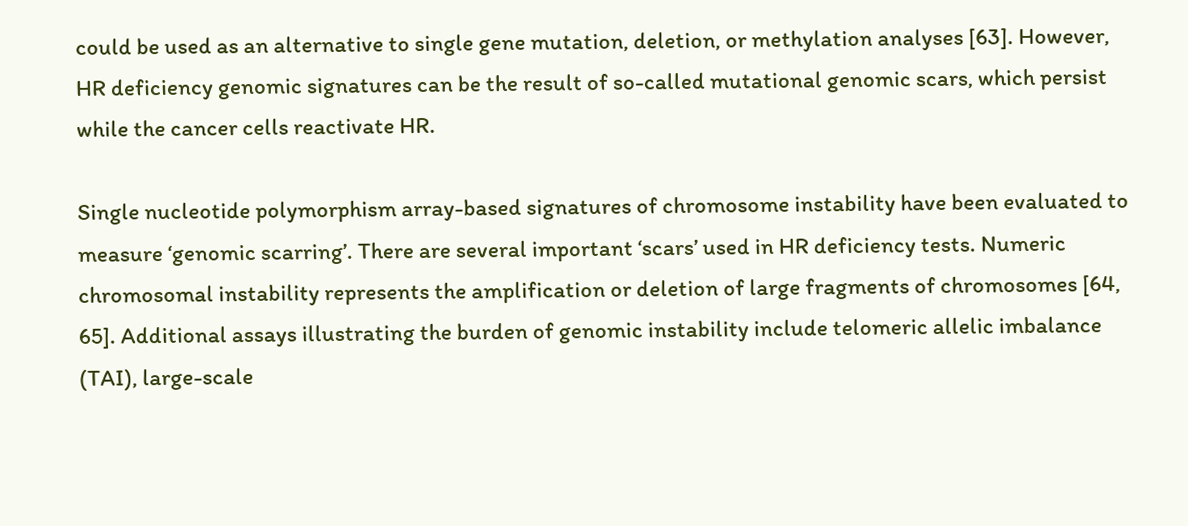could be used as an alternative to single gene mutation, deletion, or methylation analyses [63]. However, HR deficiency genomic signatures can be the result of so-called mutational genomic scars, which persist while the cancer cells reactivate HR.

Single nucleotide polymorphism array-based signatures of chromosome instability have been evaluated to measure ‘genomic scarring’. There are several important ‘scars’ used in HR deficiency tests. Numeric chromosomal instability represents the amplification or deletion of large fragments of chromosomes [64, 65]. Additional assays illustrating the burden of genomic instability include telomeric allelic imbalance (TAI), large-scale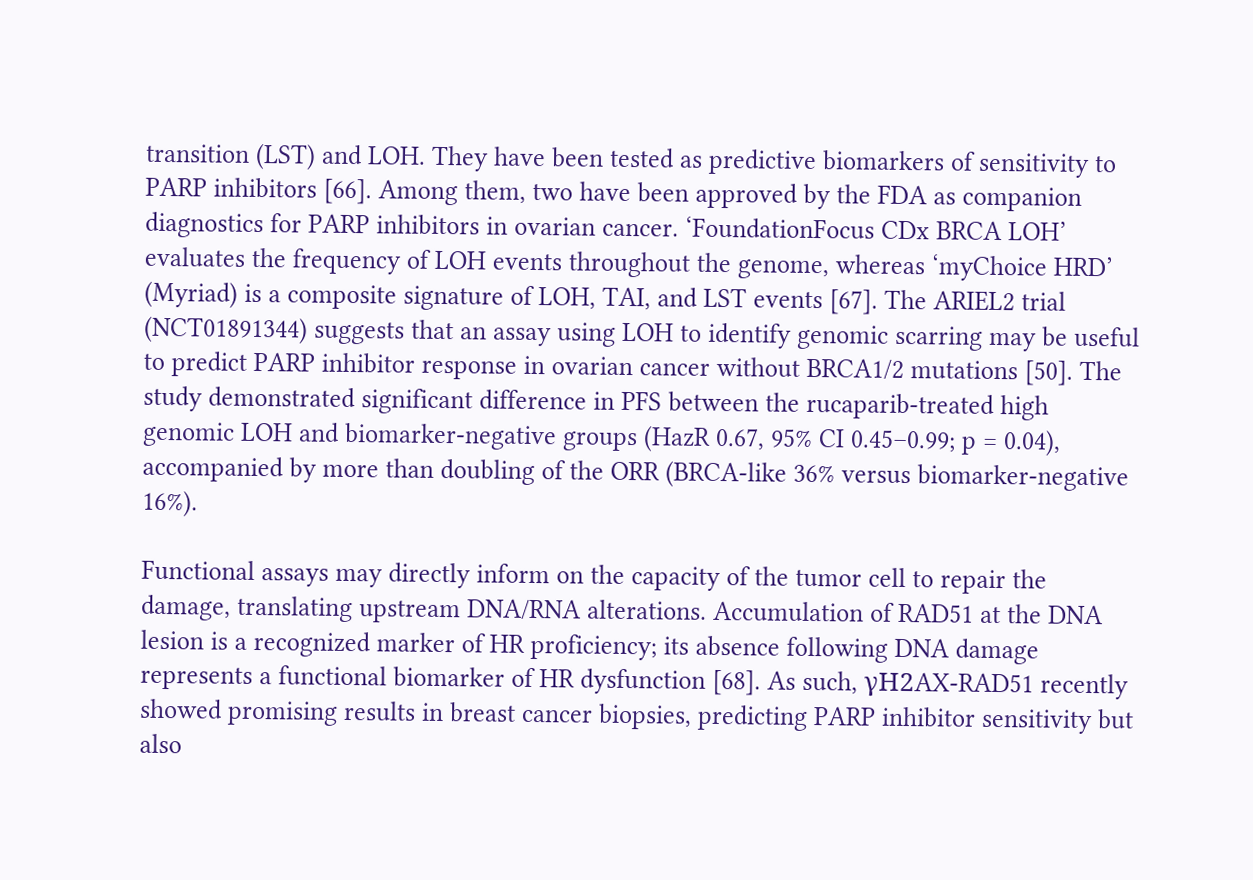transition (LST) and LOH. They have been tested as predictive biomarkers of sensitivity to PARP inhibitors [66]. Among them, two have been approved by the FDA as companion diagnostics for PARP inhibitors in ovarian cancer. ‘FoundationFocus CDx BRCA LOH’ evaluates the frequency of LOH events throughout the genome, whereas ‘myChoice HRD’ (Myriad) is a composite signature of LOH, TAI, and LST events [67]. The ARIEL2 trial (NCT01891344) suggests that an assay using LOH to identify genomic scarring may be useful to predict PARP inhibitor response in ovarian cancer without BRCA1/2 mutations [50]. The study demonstrated significant difference in PFS between the rucaparib-treated high genomic LOH and biomarker-negative groups (HazR 0.67, 95% CI 0.45–0.99; p = 0.04), accompanied by more than doubling of the ORR (BRCA-like 36% versus biomarker-negative 16%).

Functional assays may directly inform on the capacity of the tumor cell to repair the damage, translating upstream DNA/RNA alterations. Accumulation of RAD51 at the DNA lesion is a recognized marker of HR proficiency; its absence following DNA damage represents a functional biomarker of HR dysfunction [68]. As such, γH2AX-RAD51 recently showed promising results in breast cancer biopsies, predicting PARP inhibitor sensitivity but also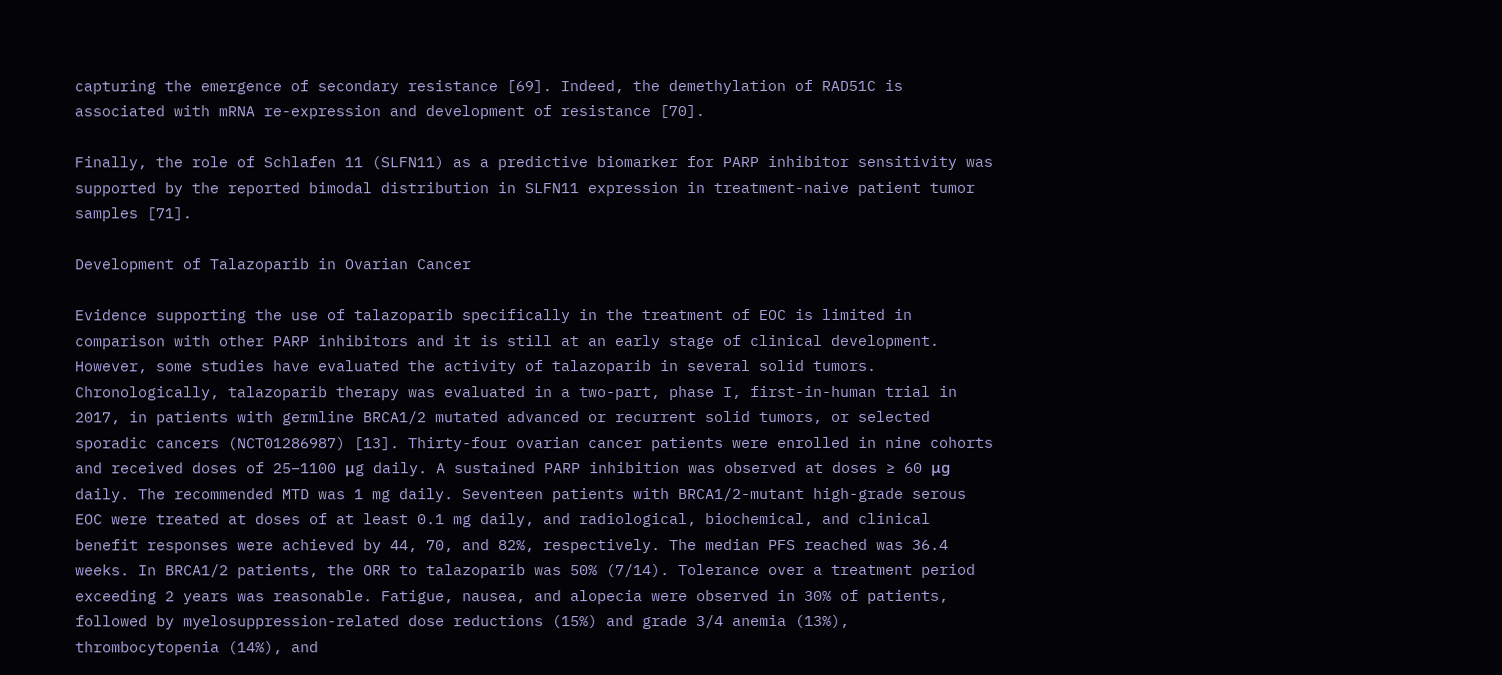capturing the emergence of secondary resistance [69]. Indeed, the demethylation of RAD51C is associated with mRNA re-expression and development of resistance [70].

Finally, the role of Schlafen 11 (SLFN11) as a predictive biomarker for PARP inhibitor sensitivity was supported by the reported bimodal distribution in SLFN11 expression in treatment-naive patient tumor samples [71].

Development of Talazoparib in Ovarian Cancer

Evidence supporting the use of talazoparib specifically in the treatment of EOC is limited in comparison with other PARP inhibitors and it is still at an early stage of clinical development. However, some studies have evaluated the activity of talazoparib in several solid tumors. Chronologically, talazoparib therapy was evaluated in a two-part, phase I, first-in-human trial in 2017, in patients with germline BRCA1/2 mutated advanced or recurrent solid tumors, or selected sporadic cancers (NCT01286987) [13]. Thirty-four ovarian cancer patients were enrolled in nine cohorts and received doses of 25–1100 μg daily. A sustained PARP inhibition was observed at doses ≥ 60 μg daily. The recommended MTD was 1 mg daily. Seventeen patients with BRCA1/2-mutant high-grade serous EOC were treated at doses of at least 0.1 mg daily, and radiological, biochemical, and clinical benefit responses were achieved by 44, 70, and 82%, respectively. The median PFS reached was 36.4 weeks. In BRCA1/2 patients, the ORR to talazoparib was 50% (7/14). Tolerance over a treatment period exceeding 2 years was reasonable. Fatigue, nausea, and alopecia were observed in 30% of patients, followed by myelosuppression-related dose reductions (15%) and grade 3/4 anemia (13%), thrombocytopenia (14%), and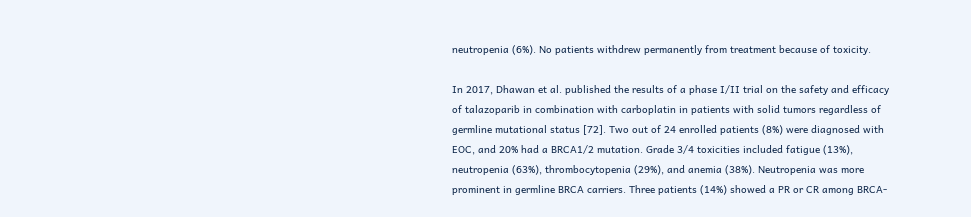neutropenia (6%). No patients withdrew permanently from treatment because of toxicity.

In 2017, Dhawan et al. published the results of a phase I/II trial on the safety and efficacy of talazoparib in combination with carboplatin in patients with solid tumors regardless of germline mutational status [72]. Two out of 24 enrolled patients (8%) were diagnosed with EOC, and 20% had a BRCA1/2 mutation. Grade 3/4 toxicities included fatigue (13%), neutropenia (63%), thrombocytopenia (29%), and anemia (38%). Neutropenia was more prominent in germline BRCA carriers. Three patients (14%) showed a PR or CR among BRCA-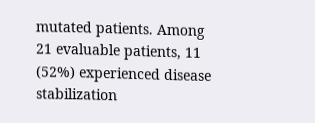mutated patients. Among 21 evaluable patients, 11 (52%) experienced disease stabilization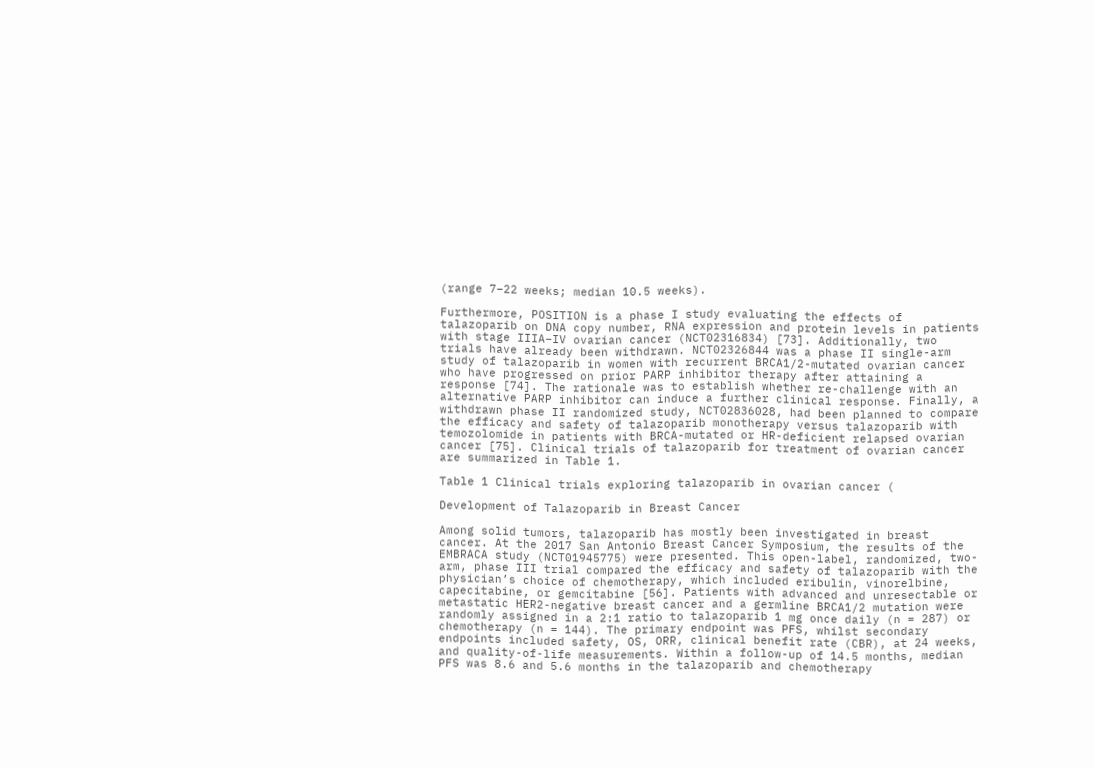(range 7–22 weeks; median 10.5 weeks).

Furthermore, POSITION is a phase I study evaluating the effects of talazoparib on DNA copy number, RNA expression and protein levels in patients with stage IIIA–IV ovarian cancer (NCT02316834) [73]. Additionally, two trials have already been withdrawn. NCT02326844 was a phase II single-arm study of talazoparib in women with recurrent BRCA1/2-mutated ovarian cancer who have progressed on prior PARP inhibitor therapy after attaining a response [74]. The rationale was to establish whether re-challenge with an alternative PARP inhibitor can induce a further clinical response. Finally, a withdrawn phase II randomized study, NCT02836028, had been planned to compare the efficacy and safety of talazoparib monotherapy versus talazoparib with temozolomide in patients with BRCA-mutated or HR-deficient relapsed ovarian cancer [75]. Clinical trials of talazoparib for treatment of ovarian cancer are summarized in Table 1.

Table 1 Clinical trials exploring talazoparib in ovarian cancer (

Development of Talazoparib in Breast Cancer

Among solid tumors, talazoparib has mostly been investigated in breast cancer. At the 2017 San Antonio Breast Cancer Symposium, the results of the EMBRACA study (NCT01945775) were presented. This open-label, randomized, two-arm, phase III trial compared the efficacy and safety of talazoparib with the physician’s choice of chemotherapy, which included eribulin, vinorelbine, capecitabine, or gemcitabine [56]. Patients with advanced and unresectable or metastatic HER2-negative breast cancer and a germline BRCA1/2 mutation were randomly assigned in a 2:1 ratio to talazoparib 1 mg once daily (n = 287) or chemotherapy (n = 144). The primary endpoint was PFS, whilst secondary endpoints included safety, OS, ORR, clinical benefit rate (CBR), at 24 weeks, and quality-of-life measurements. Within a follow-up of 14.5 months, median PFS was 8.6 and 5.6 months in the talazoparib and chemotherapy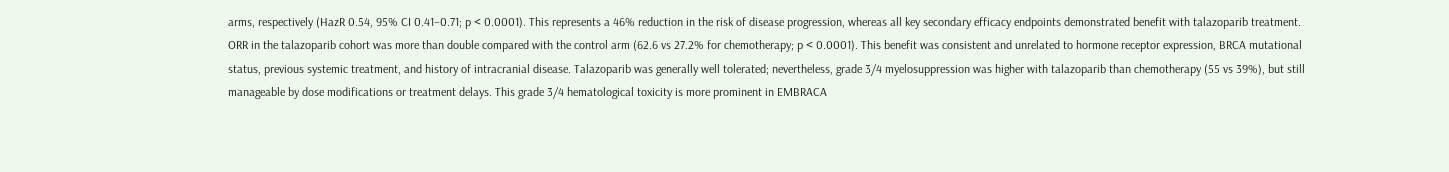arms, respectively (HazR 0.54, 95% CI 0.41–0.71; p < 0.0001). This represents a 46% reduction in the risk of disease progression, whereas all key secondary efficacy endpoints demonstrated benefit with talazoparib treatment. ORR in the talazoparib cohort was more than double compared with the control arm (62.6 vs 27.2% for chemotherapy; p < 0.0001). This benefit was consistent and unrelated to hormone receptor expression, BRCA mutational status, previous systemic treatment, and history of intracranial disease. Talazoparib was generally well tolerated; nevertheless, grade 3/4 myelosuppression was higher with talazoparib than chemotherapy (55 vs 39%), but still manageable by dose modifications or treatment delays. This grade 3/4 hematological toxicity is more prominent in EMBRACA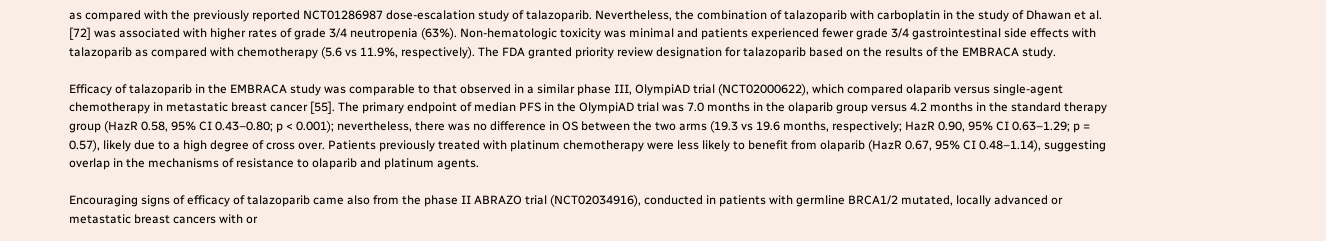as compared with the previously reported NCT01286987 dose-escalation study of talazoparib. Nevertheless, the combination of talazoparib with carboplatin in the study of Dhawan et al. [72] was associated with higher rates of grade 3/4 neutropenia (63%). Non-hematologic toxicity was minimal and patients experienced fewer grade 3/4 gastrointestinal side effects with talazoparib as compared with chemotherapy (5.6 vs 11.9%, respectively). The FDA granted priority review designation for talazoparib based on the results of the EMBRACA study.

Efficacy of talazoparib in the EMBRACA study was comparable to that observed in a similar phase III, OlympiAD trial (NCT02000622), which compared olaparib versus single-agent chemotherapy in metastatic breast cancer [55]. The primary endpoint of median PFS in the OlympiAD trial was 7.0 months in the olaparib group versus 4.2 months in the standard therapy group (HazR 0.58, 95% CI 0.43–0.80; p < 0.001); nevertheless, there was no difference in OS between the two arms (19.3 vs 19.6 months, respectively; HazR 0.90, 95% CI 0.63–1.29; p = 0.57), likely due to a high degree of cross over. Patients previously treated with platinum chemotherapy were less likely to benefit from olaparib (HazR 0.67, 95% CI 0.48–1.14), suggesting overlap in the mechanisms of resistance to olaparib and platinum agents.

Encouraging signs of efficacy of talazoparib came also from the phase II ABRAZO trial (NCT02034916), conducted in patients with germline BRCA1/2 mutated, locally advanced or metastatic breast cancers with or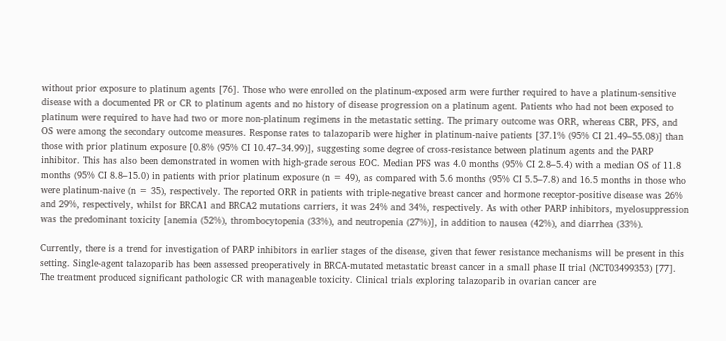without prior exposure to platinum agents [76]. Those who were enrolled on the platinum-exposed arm were further required to have a platinum-sensitive disease with a documented PR or CR to platinum agents and no history of disease progression on a platinum agent. Patients who had not been exposed to platinum were required to have had two or more non-platinum regimens in the metastatic setting. The primary outcome was ORR, whereas CBR, PFS, and OS were among the secondary outcome measures. Response rates to talazoparib were higher in platinum-naive patients [37.1% (95% CI 21.49–55.08)] than those with prior platinum exposure [0.8% (95% CI 10.47–34.99)], suggesting some degree of cross-resistance between platinum agents and the PARP inhibitor. This has also been demonstrated in women with high-grade serous EOC. Median PFS was 4.0 months (95% CI 2.8–5.4) with a median OS of 11.8 months (95% CI 8.8–15.0) in patients with prior platinum exposure (n = 49), as compared with 5.6 months (95% CI 5.5–7.8) and 16.5 months in those who were platinum-naive (n = 35), respectively. The reported ORR in patients with triple-negative breast cancer and hormone receptor-positive disease was 26% and 29%, respectively, whilst for BRCA1 and BRCA2 mutations carriers, it was 24% and 34%, respectively. As with other PARP inhibitors, myelosuppression was the predominant toxicity [anemia (52%), thrombocytopenia (33%), and neutropenia (27%)], in addition to nausea (42%), and diarrhea (33%).

Currently, there is a trend for investigation of PARP inhibitors in earlier stages of the disease, given that fewer resistance mechanisms will be present in this setting. Single-agent talazoparib has been assessed preoperatively in BRCA-mutated metastatic breast cancer in a small phase II trial (NCT03499353) [77]. The treatment produced significant pathologic CR with manageable toxicity. Clinical trials exploring talazoparib in ovarian cancer are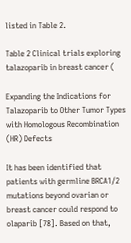listed in Table 2.

Table 2 Clinical trials exploring talazoparib in breast cancer (

Expanding the Indications for Talazoparib to Other Tumor Types with Homologous Recombination (HR) Defects

It has been identified that patients with germline BRCA1/2 mutations beyond ovarian or breast cancer could respond to olaparib [78]. Based on that,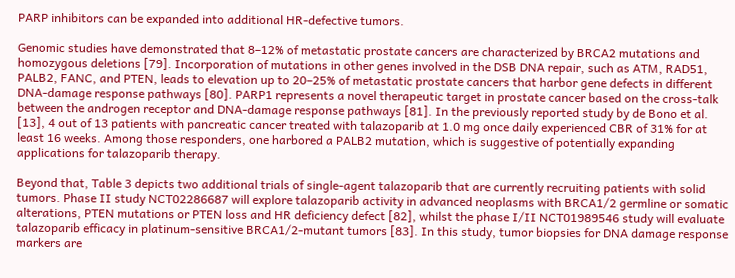PARP inhibitors can be expanded into additional HR-defective tumors.

Genomic studies have demonstrated that 8–12% of metastatic prostate cancers are characterized by BRCA2 mutations and homozygous deletions [79]. Incorporation of mutations in other genes involved in the DSB DNA repair, such as ATM, RAD51, PALB2, FANC, and PTEN, leads to elevation up to 20–25% of metastatic prostate cancers that harbor gene defects in different DNA-damage response pathways [80]. PARP1 represents a novel therapeutic target in prostate cancer based on the cross-talk between the androgen receptor and DNA-damage response pathways [81]. In the previously reported study by de Bono et al. [13], 4 out of 13 patients with pancreatic cancer treated with talazoparib at 1.0 mg once daily experienced CBR of 31% for at least 16 weeks. Among those responders, one harbored a PALB2 mutation, which is suggestive of potentially expanding applications for talazoparib therapy.

Beyond that, Table 3 depicts two additional trials of single-agent talazoparib that are currently recruiting patients with solid tumors. Phase II study NCT02286687 will explore talazoparib activity in advanced neoplasms with BRCA1/2 germline or somatic alterations, PTEN mutations or PTEN loss and HR deficiency defect [82], whilst the phase I/II NCT01989546 study will evaluate talazoparib efficacy in platinum-sensitive BRCA1/2-mutant tumors [83]. In this study, tumor biopsies for DNA damage response markers are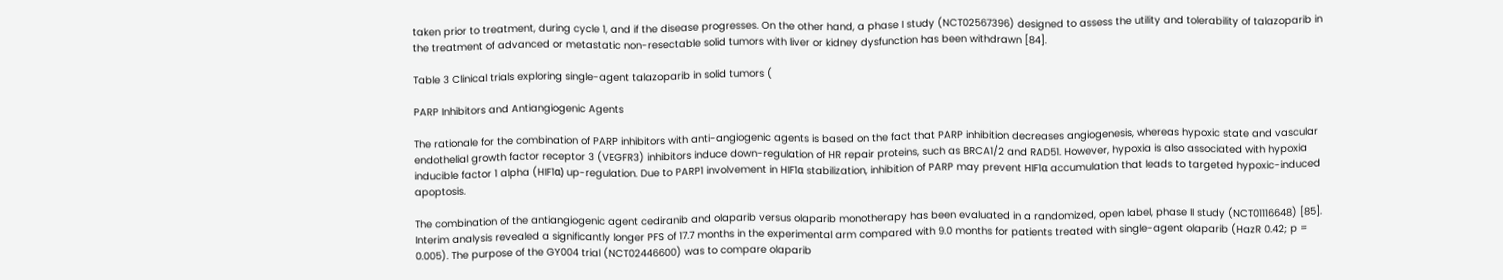taken prior to treatment, during cycle 1, and if the disease progresses. On the other hand, a phase I study (NCT02567396) designed to assess the utility and tolerability of talazoparib in the treatment of advanced or metastatic non-resectable solid tumors with liver or kidney dysfunction has been withdrawn [84].

Table 3 Clinical trials exploring single-agent talazoparib in solid tumors (

PARP Inhibitors and Antiangiogenic Agents

The rationale for the combination of PARP inhibitors with anti-angiogenic agents is based on the fact that PARP inhibition decreases angiogenesis, whereas hypoxic state and vascular endothelial growth factor receptor 3 (VEGFR3) inhibitors induce down-regulation of HR repair proteins, such as BRCA1/2 and RAD51. However, hypoxia is also associated with hypoxia inducible factor 1 alpha (HIF1α) up-regulation. Due to PARP1 involvement in HIF1α stabilization, inhibition of PARP may prevent HIF1α accumulation that leads to targeted hypoxic-induced apoptosis.

The combination of the antiangiogenic agent cediranib and olaparib versus olaparib monotherapy has been evaluated in a randomized, open label, phase II study (NCT01116648) [85]. Interim analysis revealed a significantly longer PFS of 17.7 months in the experimental arm compared with 9.0 months for patients treated with single-agent olaparib (HazR 0.42; p = 0.005). The purpose of the GY004 trial (NCT02446600) was to compare olaparib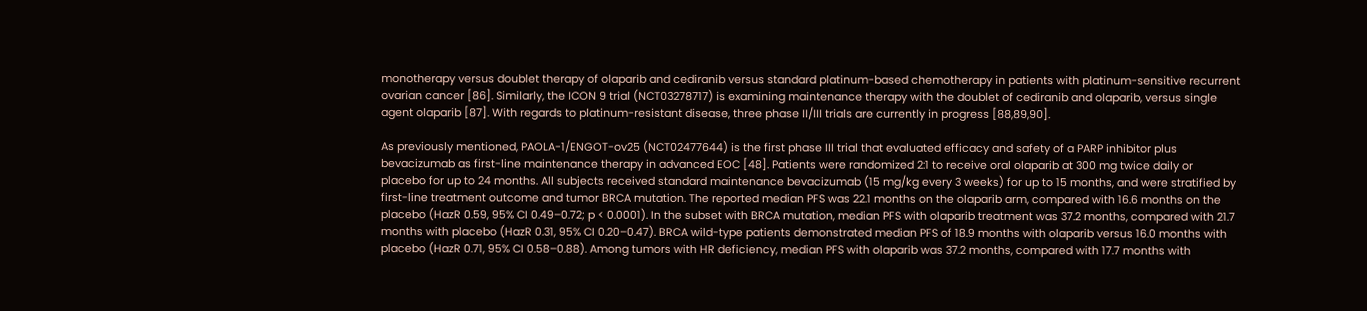monotherapy versus doublet therapy of olaparib and cediranib versus standard platinum-based chemotherapy in patients with platinum-sensitive recurrent ovarian cancer [86]. Similarly, the ICON 9 trial (NCT03278717) is examining maintenance therapy with the doublet of cediranib and olaparib, versus single agent olaparib [87]. With regards to platinum-resistant disease, three phase II/III trials are currently in progress [88,89,90].

As previously mentioned, PAOLA-1/ENGOT-ov25 (NCT02477644) is the first phase III trial that evaluated efficacy and safety of a PARP inhibitor plus bevacizumab as first-line maintenance therapy in advanced EOC [48]. Patients were randomized 2:1 to receive oral olaparib at 300 mg twice daily or placebo for up to 24 months. All subjects received standard maintenance bevacizumab (15 mg/kg every 3 weeks) for up to 15 months, and were stratified by first-line treatment outcome and tumor BRCA mutation. The reported median PFS was 22.1 months on the olaparib arm, compared with 16.6 months on the placebo (HazR 0.59, 95% CI 0.49–0.72; p < 0.0001). In the subset with BRCA mutation, median PFS with olaparib treatment was 37.2 months, compared with 21.7 months with placebo (HazR 0.31, 95% CI 0.20–0.47). BRCA wild-type patients demonstrated median PFS of 18.9 months with olaparib versus 16.0 months with placebo (HazR 0.71, 95% CI 0.58–0.88). Among tumors with HR deficiency, median PFS with olaparib was 37.2 months, compared with 17.7 months with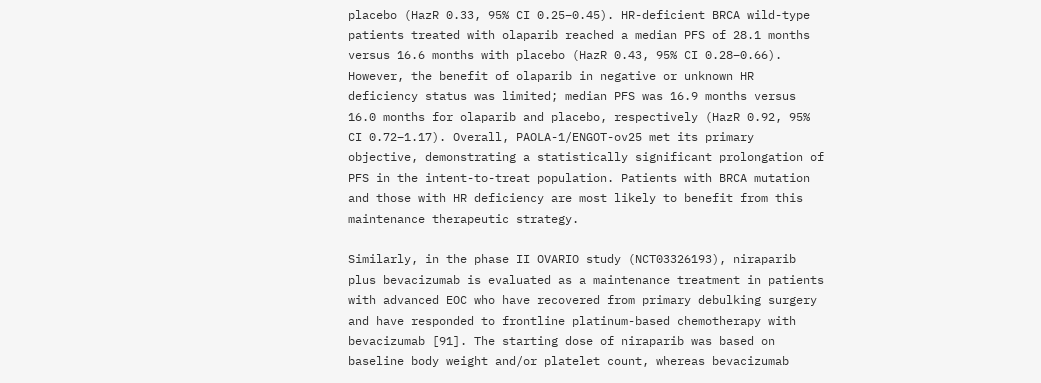placebo (HazR 0.33, 95% CI 0.25–0.45). HR-deficient BRCA wild-type patients treated with olaparib reached a median PFS of 28.1 months versus 16.6 months with placebo (HazR 0.43, 95% CI 0.28–0.66). However, the benefit of olaparib in negative or unknown HR deficiency status was limited; median PFS was 16.9 months versus 16.0 months for olaparib and placebo, respectively (HazR 0.92, 95% CI 0.72–1.17). Overall, PAOLA-1/ENGOT-ov25 met its primary objective, demonstrating a statistically significant prolongation of PFS in the intent-to-treat population. Patients with BRCA mutation and those with HR deficiency are most likely to benefit from this maintenance therapeutic strategy.

Similarly, in the phase II OVARIO study (NCT03326193), niraparib plus bevacizumab is evaluated as a maintenance treatment in patients with advanced EOC who have recovered from primary debulking surgery and have responded to frontline platinum-based chemotherapy with bevacizumab [91]. The starting dose of niraparib was based on baseline body weight and/or platelet count, whereas bevacizumab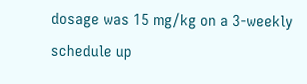dosage was 15 mg/kg on a 3-weekly schedule up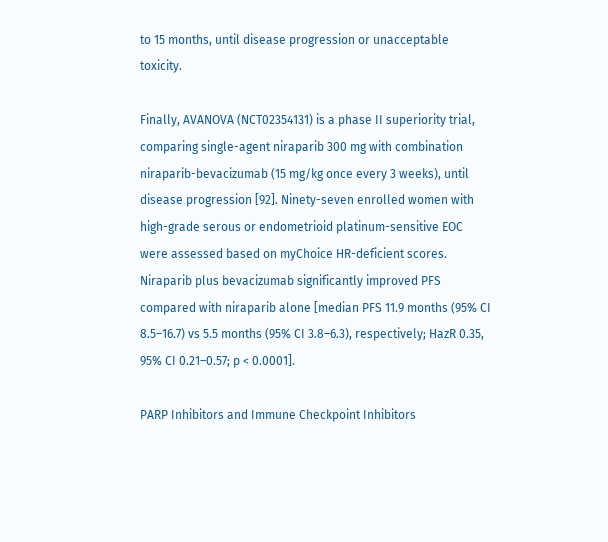to 15 months, until disease progression or unacceptable toxicity.

Finally, AVANOVA (NCT02354131) is a phase II superiority trial, comparing single-agent niraparib 300 mg with combination niraparib-bevacizumab (15 mg/kg once every 3 weeks), until disease progression [92]. Ninety-seven enrolled women with high-grade serous or endometrioid platinum-sensitive EOC were assessed based on myChoice HR-deficient scores. Niraparib plus bevacizumab significantly improved PFS compared with niraparib alone [median PFS 11.9 months (95% CI 8.5–16.7) vs 5.5 months (95% CI 3.8–6.3), respectively; HazR 0.35, 95% CI 0.21–0.57; p < 0.0001].

PARP Inhibitors and Immune Checkpoint Inhibitors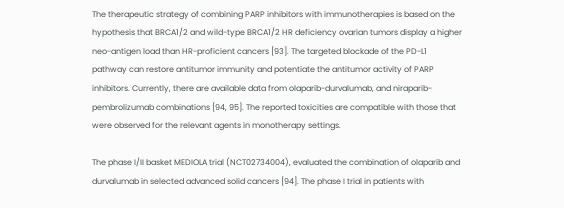The therapeutic strategy of combining PARP inhibitors with immunotherapies is based on the hypothesis that BRCA1/2 and wild-type BRCA1/2 HR deficiency ovarian tumors display a higher neo-antigen load than HR-proficient cancers [93]. The targeted blockade of the PD-L1 pathway can restore antitumor immunity and potentiate the antitumor activity of PARP inhibitors. Currently, there are available data from olaparib-durvalumab, and niraparib-pembrolizumab combinations [94, 95]. The reported toxicities are compatible with those that were observed for the relevant agents in monotherapy settings.

The phase I/II basket MEDIOLA trial (NCT02734004), evaluated the combination of olaparib and durvalumab in selected advanced solid cancers [94]. The phase I trial in patients with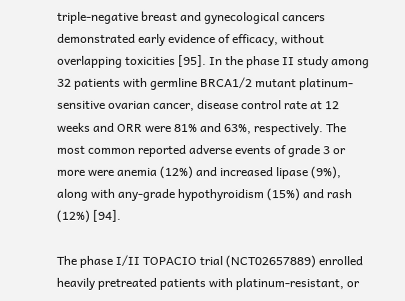triple-negative breast and gynecological cancers demonstrated early evidence of efficacy, without overlapping toxicities [95]. In the phase II study among 32 patients with germline BRCA1/2 mutant platinum-sensitive ovarian cancer, disease control rate at 12 weeks and ORR were 81% and 63%, respectively. The most common reported adverse events of grade 3 or more were anemia (12%) and increased lipase (9%), along with any-grade hypothyroidism (15%) and rash (12%) [94].

The phase I/II TOPACIO trial (NCT02657889) enrolled heavily pretreated patients with platinum-resistant, or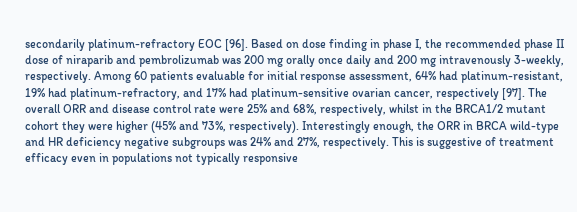secondarily platinum-refractory EOC [96]. Based on dose finding in phase I, the recommended phase II dose of niraparib and pembrolizumab was 200 mg orally once daily and 200 mg intravenously 3-weekly, respectively. Among 60 patients evaluable for initial response assessment, 64% had platinum-resistant, 19% had platinum-refractory, and 17% had platinum-sensitive ovarian cancer, respectively [97]. The overall ORR and disease control rate were 25% and 68%, respectively, whilst in the BRCA1/2 mutant cohort they were higher (45% and 73%, respectively). Interestingly enough, the ORR in BRCA wild-type and HR deficiency negative subgroups was 24% and 27%, respectively. This is suggestive of treatment efficacy even in populations not typically responsive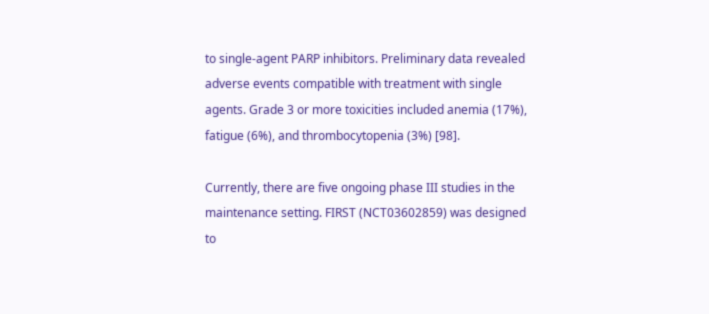to single-agent PARP inhibitors. Preliminary data revealed adverse events compatible with treatment with single agents. Grade 3 or more toxicities included anemia (17%), fatigue (6%), and thrombocytopenia (3%) [98].

Currently, there are five ongoing phase III studies in the maintenance setting. FIRST (NCT03602859) was designed to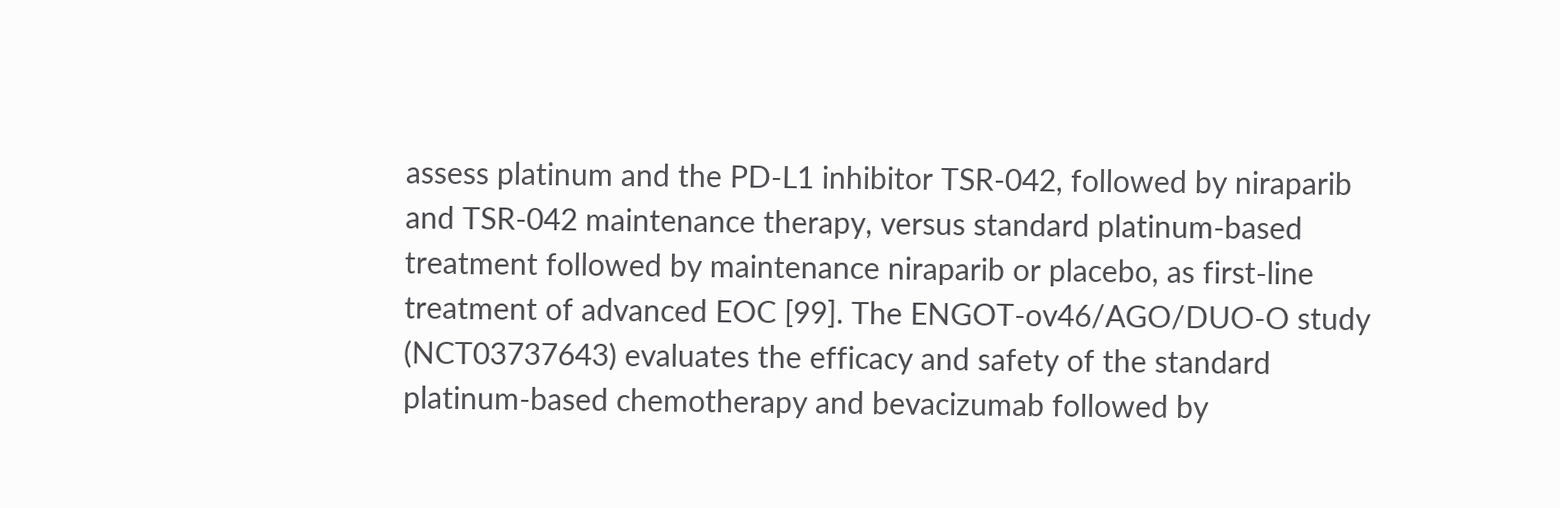assess platinum and the PD-L1 inhibitor TSR-042, followed by niraparib and TSR-042 maintenance therapy, versus standard platinum-based treatment followed by maintenance niraparib or placebo, as first-line treatment of advanced EOC [99]. The ENGOT-ov46/AGO/DUO-O study (NCT03737643) evaluates the efficacy and safety of the standard platinum-based chemotherapy and bevacizumab followed by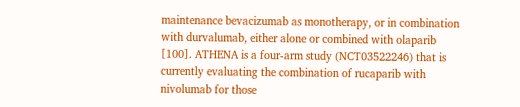maintenance bevacizumab as monotherapy, or in combination with durvalumab, either alone or combined with olaparib [100]. ATHENA is a four-arm study (NCT03522246) that is currently evaluating the combination of rucaparib with nivolumab for those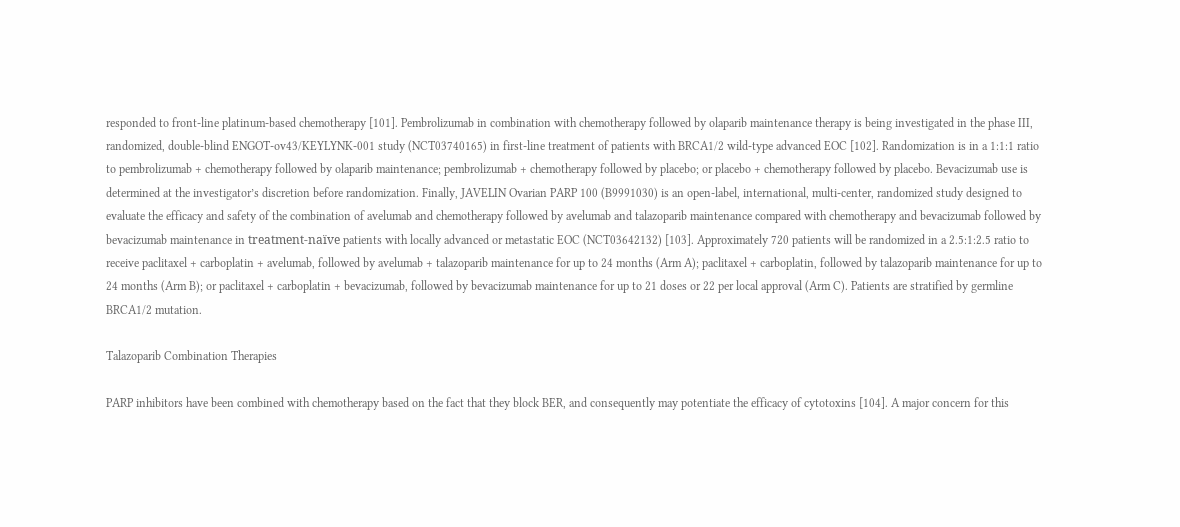responded to front-line platinum-based chemotherapy [101]. Pembrolizumab in combination with chemotherapy followed by olaparib maintenance therapy is being investigated in the phase III, randomized, double‐blind ENGOT‐ov43/KEYLYNK‐001 study (NCT03740165) in first‐line treatment of patients with BRCA1/2 wild-type advanced EOC [102]. Randomization is in a 1:1:1 ratio to pembrolizumab + chemotherapy followed by olaparib maintenance; pembrolizumab + chemotherapy followed by placebo; or placebo + chemotherapy followed by placebo. Bevacizumab use is determined at the investigator’s discretion before randomization. Finally, JAVELIN Ovarian PARP 100 (B9991030) is an open-label, international, multi-center, randomized study designed to evaluate the efficacy and safety of the combination of avelumab and chemotherapy followed by avelumab and talazoparib maintenance compared with chemotherapy and bevacizumab followed by bevacizumab maintenance in treatment-naïve patients with locally advanced or metastatic EOC (NCT03642132) [103]. Approximately 720 patients will be randomized in a 2.5:1:2.5 ratio to receive paclitaxel + carboplatin + avelumab, followed by avelumab + talazoparib maintenance for up to 24 months (Arm A); paclitaxel + carboplatin, followed by talazoparib maintenance for up to 24 months (Arm B); or paclitaxel + carboplatin + bevacizumab, followed by bevacizumab maintenance for up to 21 doses or 22 per local approval (Arm C). Patients are stratified by germline BRCA1/2 mutation.

Talazoparib Combination Therapies

PARP inhibitors have been combined with chemotherapy based on the fact that they block BER, and consequently may potentiate the efficacy of cytotoxins [104]. A major concern for this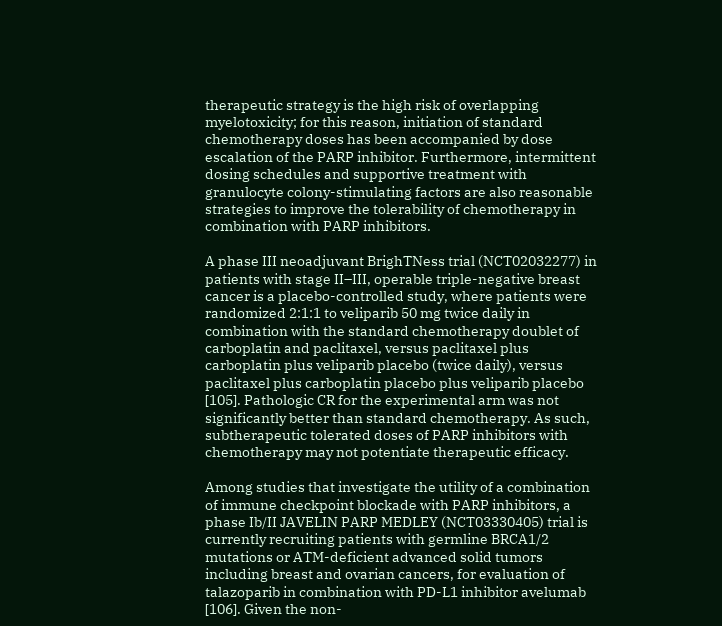therapeutic strategy is the high risk of overlapping myelotoxicity; for this reason, initiation of standard chemotherapy doses has been accompanied by dose escalation of the PARP inhibitor. Furthermore, intermittent dosing schedules and supportive treatment with granulocyte colony-stimulating factors are also reasonable strategies to improve the tolerability of chemotherapy in combination with PARP inhibitors.

A phase III neoadjuvant BrighTNess trial (NCT02032277) in patients with stage II–III, operable triple-negative breast cancer is a placebo-controlled study, where patients were randomized 2:1:1 to veliparib 50 mg twice daily in combination with the standard chemotherapy doublet of carboplatin and paclitaxel, versus paclitaxel plus carboplatin plus veliparib placebo (twice daily), versus paclitaxel plus carboplatin placebo plus veliparib placebo [105]. Pathologic CR for the experimental arm was not significantly better than standard chemotherapy. As such, subtherapeutic tolerated doses of PARP inhibitors with chemotherapy may not potentiate therapeutic efficacy.

Among studies that investigate the utility of a combination of immune checkpoint blockade with PARP inhibitors, a phase Ib/II JAVELIN PARP MEDLEY (NCT03330405) trial is currently recruiting patients with germline BRCA1/2 mutations or ATM-deficient advanced solid tumors including breast and ovarian cancers, for evaluation of talazoparib in combination with PD-L1 inhibitor avelumab [106]. Given the non-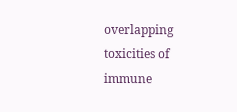overlapping toxicities of immune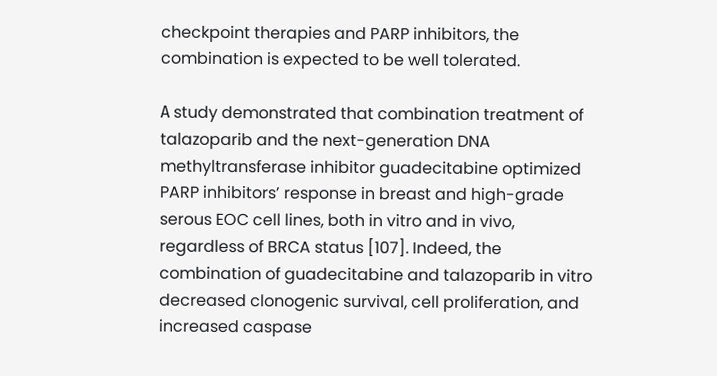checkpoint therapies and PARP inhibitors, the combination is expected to be well tolerated.

Α study demonstrated that combination treatment of talazoparib and the next-generation DNA methyltransferase inhibitor guadecitabine optimized PARP inhibitors’ response in breast and high-grade serous EOC cell lines, both in vitro and in vivo, regardless of BRCA status [107]. Indeed, the combination of guadecitabine and talazoparib in vitro decreased clonogenic survival, cell proliferation, and increased caspase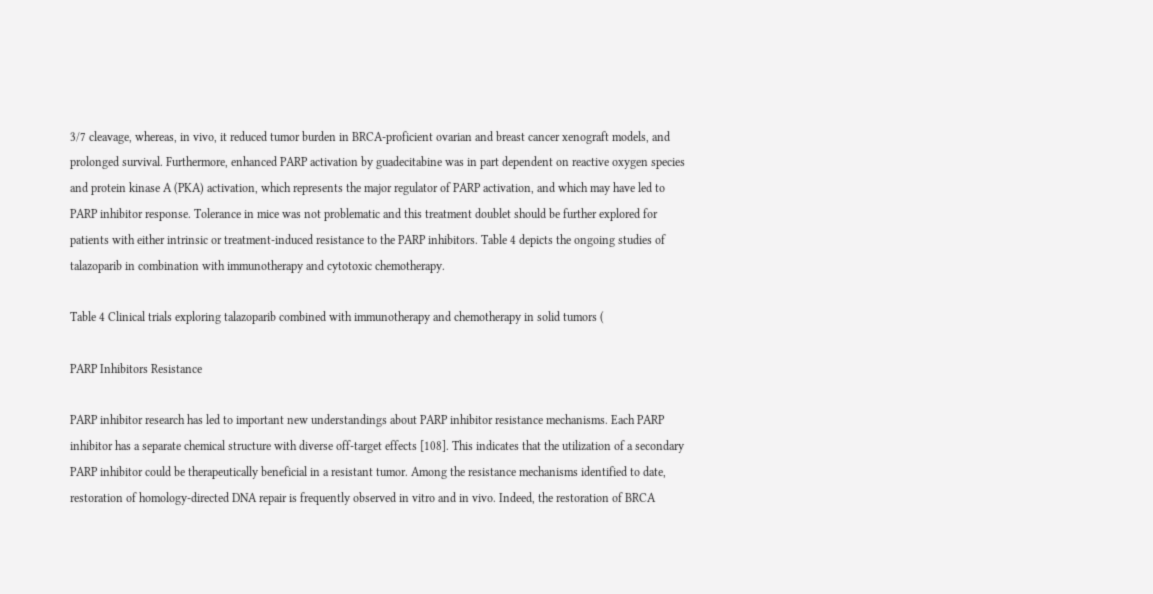3/7 cleavage, whereas, in vivo, it reduced tumor burden in BRCA-proficient ovarian and breast cancer xenograft models, and prolonged survival. Furthermore, enhanced PARP activation by guadecitabine was in part dependent on reactive oxygen species and protein kinase A (PKA) activation, which represents the major regulator of PARP activation, and which may have led to PARP inhibitor response. Tolerance in mice was not problematic and this treatment doublet should be further explored for patients with either intrinsic or treatment-induced resistance to the PARP inhibitors. Table 4 depicts the ongoing studies of talazoparib in combination with immunotherapy and cytotoxic chemotherapy.

Table 4 Clinical trials exploring talazoparib combined with immunotherapy and chemotherapy in solid tumors (

PARP Inhibitors Resistance

PARP inhibitor research has led to important new understandings about PARP inhibitor resistance mechanisms. Each PARP inhibitor has a separate chemical structure with diverse off-target effects [108]. This indicates that the utilization of a secondary PARP inhibitor could be therapeutically beneficial in a resistant tumor. Among the resistance mechanisms identified to date, restoration of homology-directed DNA repair is frequently observed in vitro and in vivo. Indeed, the restoration of BRCA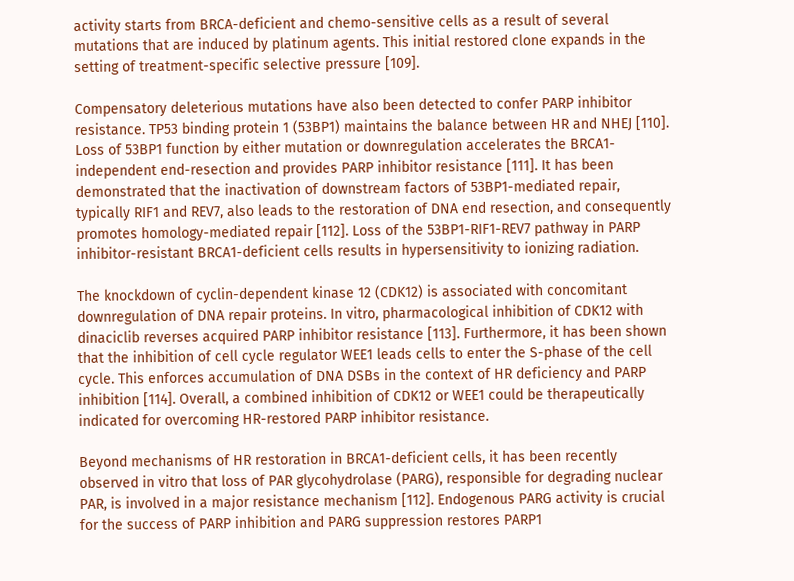activity starts from BRCA-deficient and chemo-sensitive cells as a result of several mutations that are induced by platinum agents. This initial restored clone expands in the setting of treatment-specific selective pressure [109].

Compensatory deleterious mutations have also been detected to confer PARP inhibitor resistance. TP53 binding protein 1 (53BP1) maintains the balance between HR and NHEJ [110]. Loss of 53BP1 function by either mutation or downregulation accelerates the BRCA1-independent end-resection and provides PARP inhibitor resistance [111]. It has been demonstrated that the inactivation of downstream factors of 53BP1-mediated repair, typically RIF1 and REV7, also leads to the restoration of DNA end resection, and consequently promotes homology-mediated repair [112]. Loss of the 53BP1-RIF1-REV7 pathway in PARP inhibitor-resistant BRCA1-deficient cells results in hypersensitivity to ionizing radiation.

The knockdown of cyclin-dependent kinase 12 (CDK12) is associated with concomitant downregulation of DNA repair proteins. In vitro, pharmacological inhibition of CDK12 with dinaciclib reverses acquired PARP inhibitor resistance [113]. Furthermore, it has been shown that the inhibition of cell cycle regulator WEE1 leads cells to enter the S-phase of the cell cycle. This enforces accumulation of DNA DSBs in the context of HR deficiency and PARP inhibition [114]. Overall, a combined inhibition of CDK12 or WEE1 could be therapeutically indicated for overcoming HR-restored PARP inhibitor resistance.

Beyond mechanisms of HR restoration in BRCA1-deficient cells, it has been recently observed in vitro that loss of PAR glycohydrolase (PARG), responsible for degrading nuclear PAR, is involved in a major resistance mechanism [112]. Endogenous PARG activity is crucial for the success of PARP inhibition and PARG suppression restores PARP1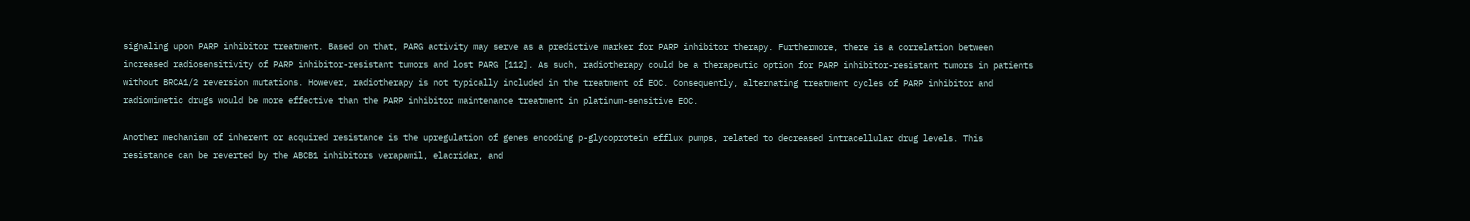signaling upon PARP inhibitor treatment. Based on that, PARG activity may serve as a predictive marker for PARP inhibitor therapy. Furthermore, there is a correlation between increased radiosensitivity of PARP inhibitor-resistant tumors and lost PARG [112]. As such, radiotherapy could be a therapeutic option for PARP inhibitor-resistant tumors in patients without BRCA1/2 reversion mutations. However, radiotherapy is not typically included in the treatment of EOC. Consequently, alternating treatment cycles of PARP inhibitor and radiomimetic drugs would be more effective than the PARP inhibitor maintenance treatment in platinum-sensitive EOC.

Another mechanism of inherent or acquired resistance is the upregulation of genes encoding p-glycoprotein efflux pumps, related to decreased intracellular drug levels. This resistance can be reverted by the ABCB1 inhibitors verapamil, elacridar, and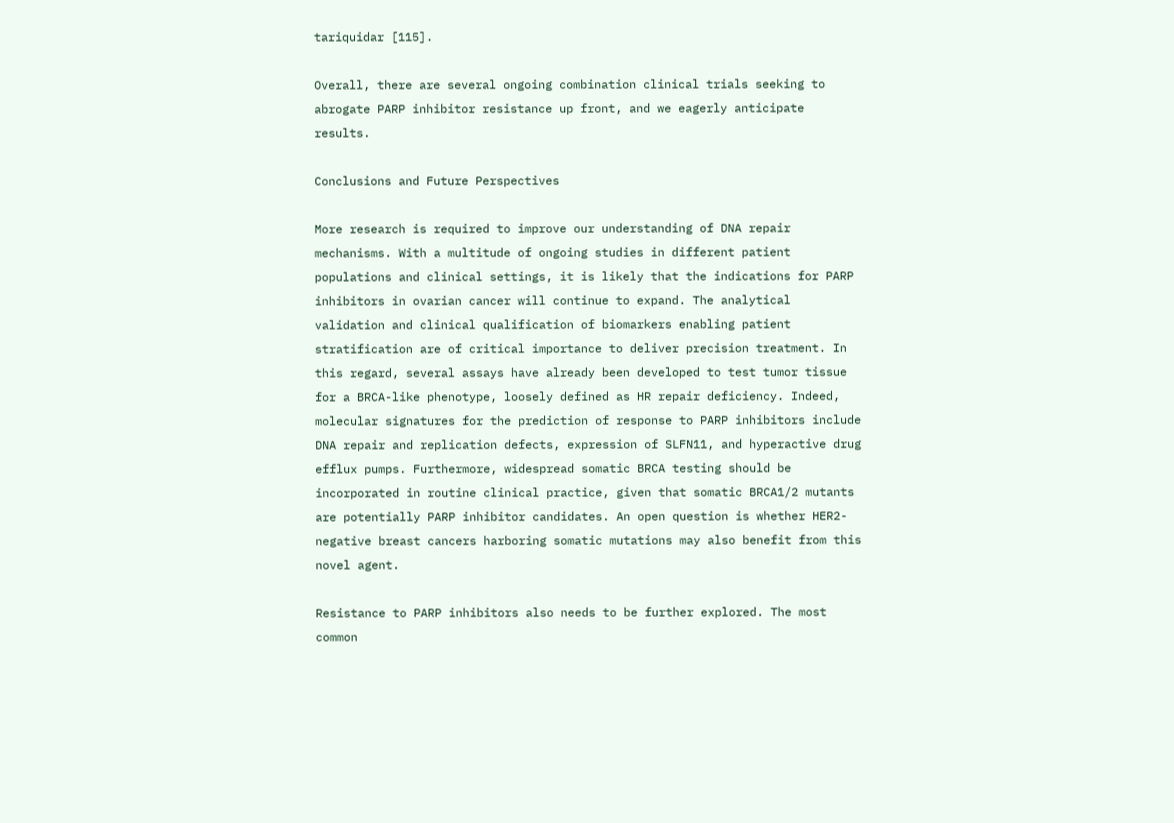tariquidar [115].

Overall, there are several ongoing combination clinical trials seeking to abrogate PARP inhibitor resistance up front, and we eagerly anticipate results.

Conclusions and Future Perspectives

More research is required to improve our understanding of DNA repair mechanisms. With a multitude of ongoing studies in different patient populations and clinical settings, it is likely that the indications for PARP inhibitors in ovarian cancer will continue to expand. The analytical validation and clinical qualification of biomarkers enabling patient stratification are of critical importance to deliver precision treatment. In this regard, several assays have already been developed to test tumor tissue for a BRCA-like phenotype, loosely defined as HR repair deficiency. Indeed, molecular signatures for the prediction of response to PARP inhibitors include DNA repair and replication defects, expression of SLFN11, and hyperactive drug efflux pumps. Furthermore, widespread somatic BRCA testing should be incorporated in routine clinical practice, given that somatic BRCA1/2 mutants are potentially PARP inhibitor candidates. An open question is whether HER2-negative breast cancers harboring somatic mutations may also benefit from this novel agent.

Resistance to PARP inhibitors also needs to be further explored. The most common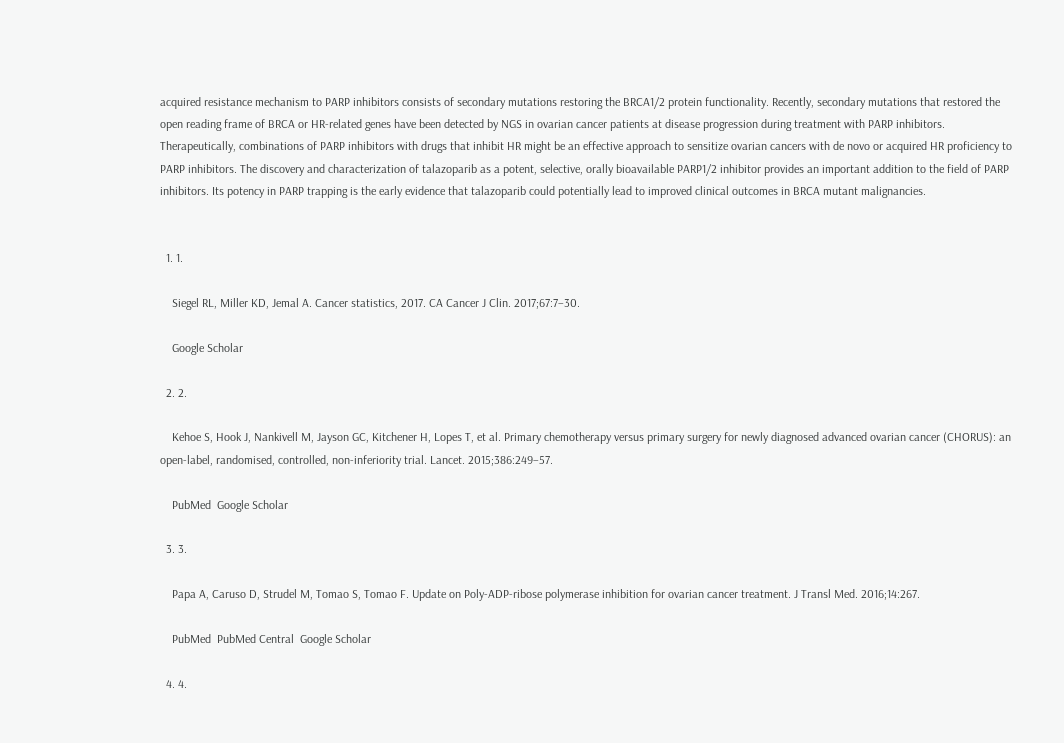acquired resistance mechanism to PARP inhibitors consists of secondary mutations restoring the BRCA1/2 protein functionality. Recently, secondary mutations that restored the open reading frame of BRCA or HR-related genes have been detected by NGS in ovarian cancer patients at disease progression during treatment with PARP inhibitors. Therapeutically, combinations of PARP inhibitors with drugs that inhibit HR might be an effective approach to sensitize ovarian cancers with de novo or acquired HR proficiency to PARP inhibitors. The discovery and characterization of talazoparib as a potent, selective, orally bioavailable PARP1/2 inhibitor provides an important addition to the field of PARP inhibitors. Its potency in PARP trapping is the early evidence that talazoparib could potentially lead to improved clinical outcomes in BRCA mutant malignancies.


  1. 1.

    Siegel RL, Miller KD, Jemal A. Cancer statistics, 2017. CA Cancer J Clin. 2017;67:7–30.

    Google Scholar

  2. 2.

    Kehoe S, Hook J, Nankivell M, Jayson GC, Kitchener H, Lopes T, et al. Primary chemotherapy versus primary surgery for newly diagnosed advanced ovarian cancer (CHORUS): an open-label, randomised, controlled, non-inferiority trial. Lancet. 2015;386:249–57.

    PubMed  Google Scholar

  3. 3.

    Papa A, Caruso D, Strudel M, Tomao S, Tomao F. Update on Poly-ADP-ribose polymerase inhibition for ovarian cancer treatment. J Transl Med. 2016;14:267.

    PubMed  PubMed Central  Google Scholar

  4. 4.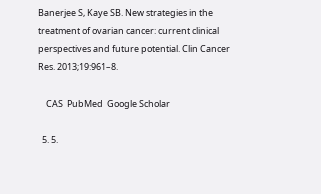Banerjee S, Kaye SB. New strategies in the treatment of ovarian cancer: current clinical perspectives and future potential. Clin Cancer Res. 2013;19:961–8.

    CAS  PubMed  Google Scholar

  5. 5.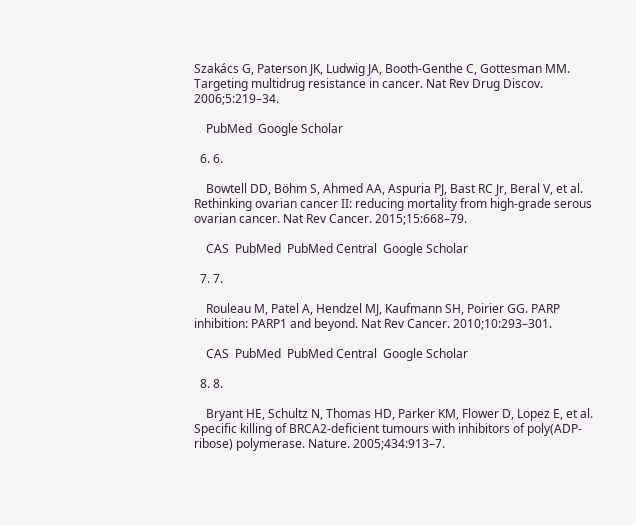Szakács G, Paterson JK, Ludwig JA, Booth-Genthe C, Gottesman MM. Targeting multidrug resistance in cancer. Nat Rev Drug Discov. 2006;5:219–34.

    PubMed  Google Scholar

  6. 6.

    Bowtell DD, Böhm S, Ahmed AA, Aspuria PJ, Bast RC Jr, Beral V, et al. Rethinking ovarian cancer II: reducing mortality from high-grade serous ovarian cancer. Nat Rev Cancer. 2015;15:668–79.

    CAS  PubMed  PubMed Central  Google Scholar

  7. 7.

    Rouleau M, Patel A, Hendzel MJ, Kaufmann SH, Poirier GG. PARP inhibition: PARP1 and beyond. Nat Rev Cancer. 2010;10:293–301.

    CAS  PubMed  PubMed Central  Google Scholar

  8. 8.

    Bryant HE, Schultz N, Thomas HD, Parker KM, Flower D, Lopez E, et al. Specific killing of BRCA2-deficient tumours with inhibitors of poly(ADP-ribose) polymerase. Nature. 2005;434:913–7.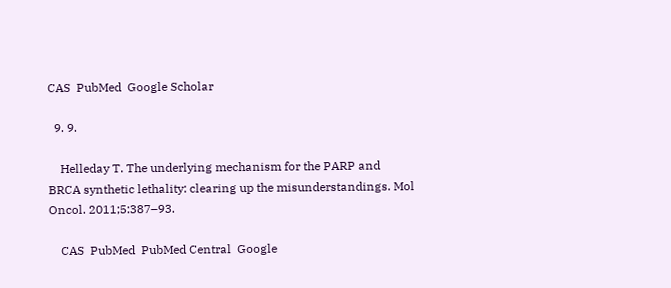CAS  PubMed  Google Scholar

  9. 9.

    Helleday T. The underlying mechanism for the PARP and BRCA synthetic lethality: clearing up the misunderstandings. Mol Oncol. 2011;5:387–93.

    CAS  PubMed  PubMed Central  Google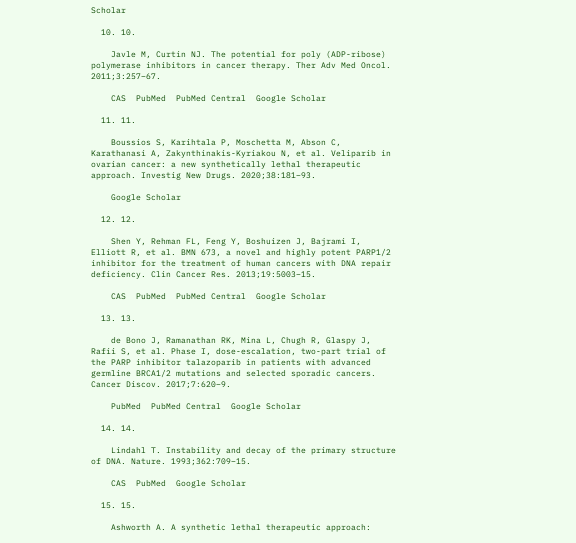Scholar

  10. 10.

    Javle M, Curtin NJ. The potential for poly (ADP-ribose) polymerase inhibitors in cancer therapy. Ther Adv Med Oncol. 2011;3:257–67.

    CAS  PubMed  PubMed Central  Google Scholar

  11. 11.

    Boussios S, Karihtala P, Moschetta M, Abson C, Karathanasi A, Zakynthinakis-Kyriakou N, et al. Veliparib in ovarian cancer: a new synthetically lethal therapeutic approach. Investig New Drugs. 2020;38:181–93.

    Google Scholar

  12. 12.

    Shen Y, Rehman FL, Feng Y, Boshuizen J, Bajrami I, Elliott R, et al. BMN 673, a novel and highly potent PARP1/2 inhibitor for the treatment of human cancers with DNA repair deficiency. Clin Cancer Res. 2013;19:5003–15.

    CAS  PubMed  PubMed Central  Google Scholar

  13. 13.

    de Bono J, Ramanathan RK, Mina L, Chugh R, Glaspy J, Rafii S, et al. Phase I, dose-escalation, two-part trial of the PARP inhibitor talazoparib in patients with advanced germline BRCA1/2 mutations and selected sporadic cancers. Cancer Discov. 2017;7:620–9.

    PubMed  PubMed Central  Google Scholar

  14. 14.

    Lindahl T. Instability and decay of the primary structure of DNA. Nature. 1993;362:709–15.

    CAS  PubMed  Google Scholar

  15. 15.

    Ashworth A. A synthetic lethal therapeutic approach: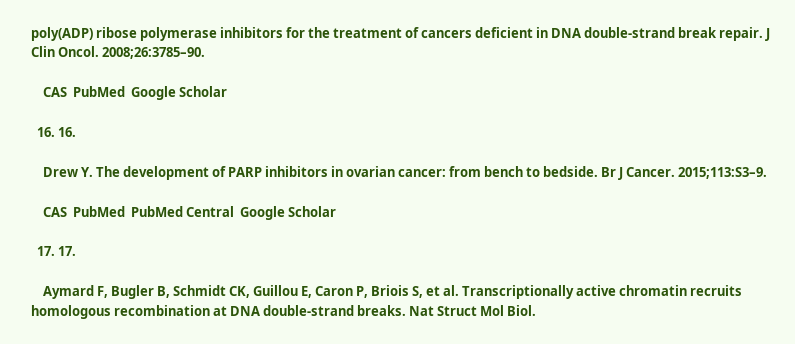poly(ADP) ribose polymerase inhibitors for the treatment of cancers deficient in DNA double-strand break repair. J Clin Oncol. 2008;26:3785–90.

    CAS  PubMed  Google Scholar

  16. 16.

    Drew Y. The development of PARP inhibitors in ovarian cancer: from bench to bedside. Br J Cancer. 2015;113:S3–9.

    CAS  PubMed  PubMed Central  Google Scholar

  17. 17.

    Aymard F, Bugler B, Schmidt CK, Guillou E, Caron P, Briois S, et al. Transcriptionally active chromatin recruits homologous recombination at DNA double-strand breaks. Nat Struct Mol Biol.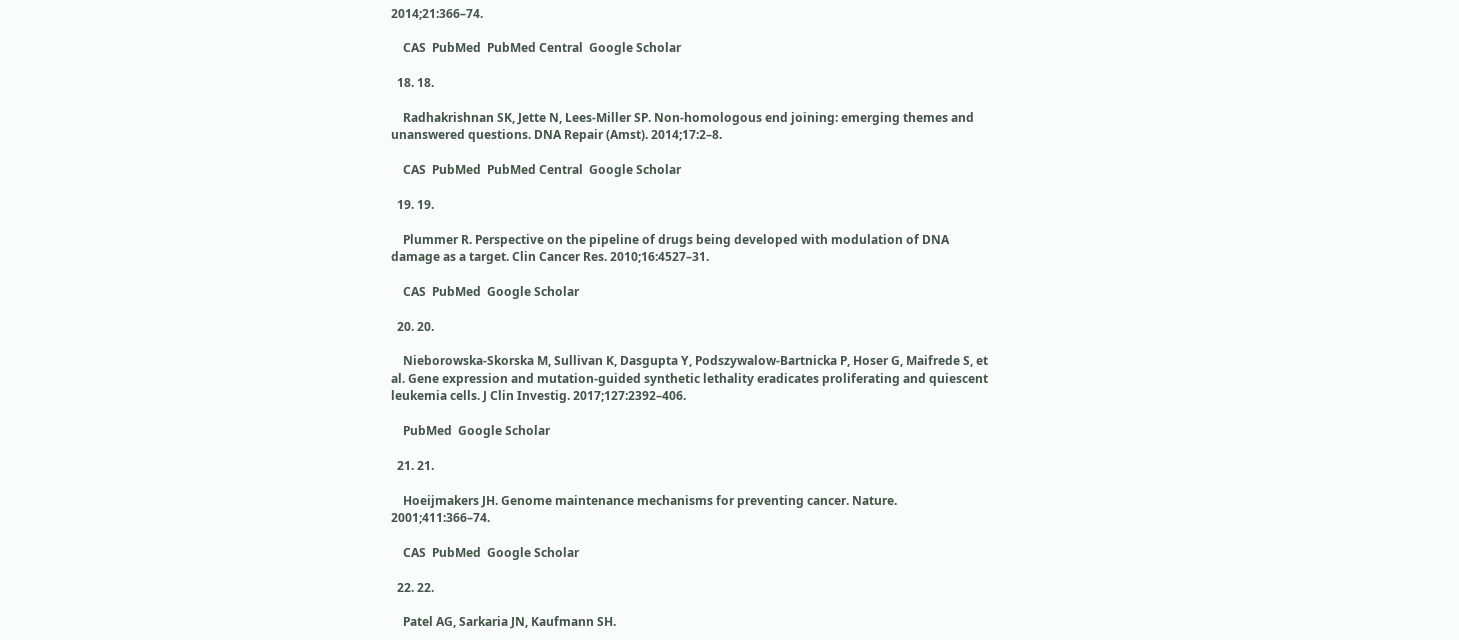2014;21:366–74.

    CAS  PubMed  PubMed Central  Google Scholar

  18. 18.

    Radhakrishnan SK, Jette N, Lees-Miller SP. Non-homologous end joining: emerging themes and unanswered questions. DNA Repair (Amst). 2014;17:2–8.

    CAS  PubMed  PubMed Central  Google Scholar

  19. 19.

    Plummer R. Perspective on the pipeline of drugs being developed with modulation of DNA damage as a target. Clin Cancer Res. 2010;16:4527–31.

    CAS  PubMed  Google Scholar

  20. 20.

    Nieborowska-Skorska M, Sullivan K, Dasgupta Y, Podszywalow-Bartnicka P, Hoser G, Maifrede S, et al. Gene expression and mutation-guided synthetic lethality eradicates proliferating and quiescent leukemia cells. J Clin Investig. 2017;127:2392–406.

    PubMed  Google Scholar

  21. 21.

    Hoeijmakers JH. Genome maintenance mechanisms for preventing cancer. Nature. 2001;411:366–74.

    CAS  PubMed  Google Scholar

  22. 22.

    Patel AG, Sarkaria JN, Kaufmann SH.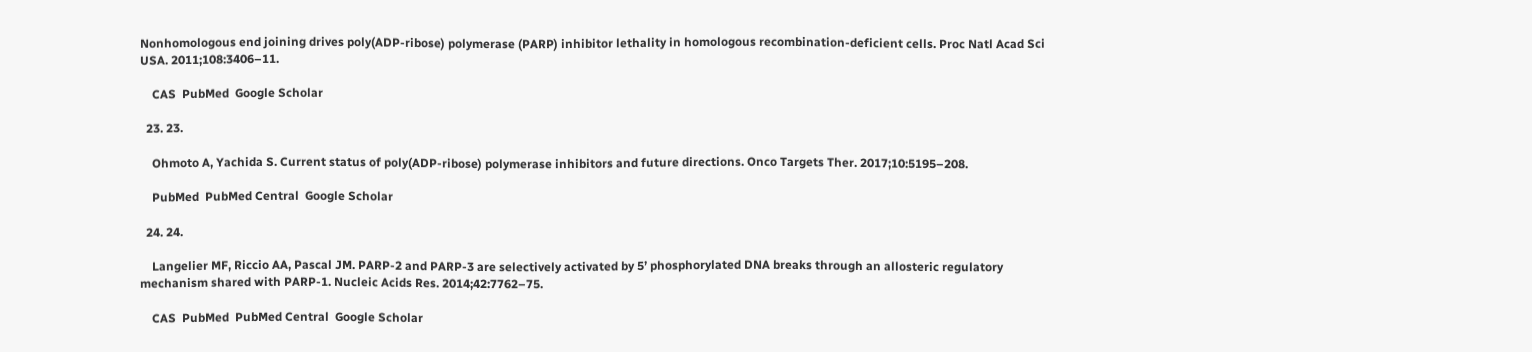Nonhomologous end joining drives poly(ADP-ribose) polymerase (PARP) inhibitor lethality in homologous recombination-deficient cells. Proc Natl Acad Sci USA. 2011;108:3406–11.

    CAS  PubMed  Google Scholar

  23. 23.

    Ohmoto A, Yachida S. Current status of poly(ADP-ribose) polymerase inhibitors and future directions. Onco Targets Ther. 2017;10:5195–208.

    PubMed  PubMed Central  Google Scholar

  24. 24.

    Langelier MF, Riccio AA, Pascal JM. PARP-2 and PARP-3 are selectively activated by 5’ phosphorylated DNA breaks through an allosteric regulatory mechanism shared with PARP-1. Nucleic Acids Res. 2014;42:7762–75.

    CAS  PubMed  PubMed Central  Google Scholar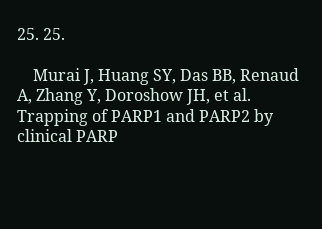25. 25.

    Murai J, Huang SY, Das BB, Renaud A, Zhang Y, Doroshow JH, et al. Trapping of PARP1 and PARP2 by clinical PARP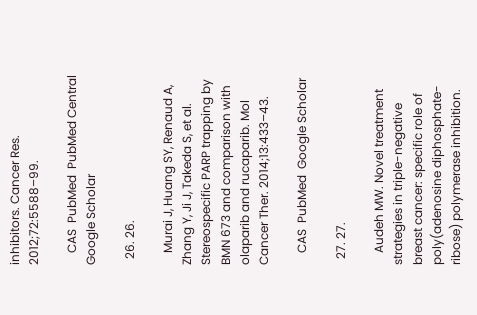inhibitors. Cancer Res. 2012;72:5588–99.

    CAS  PubMed  PubMed Central  Google Scholar

  26. 26.

    Murai J, Huang SY, Renaud A, Zhang Y, Ji J, Takeda S, et al. Stereospecific PARP trapping by BMN 673 and comparison with olaparib and rucaparib. Mol Cancer Ther. 2014;13:433–43.

    CAS  PubMed  Google Scholar

  27. 27.

    Audeh MW. Novel treatment strategies in triple-negative breast cancer: specific role of poly(adenosine diphosphate-ribose) polymerase inhibition.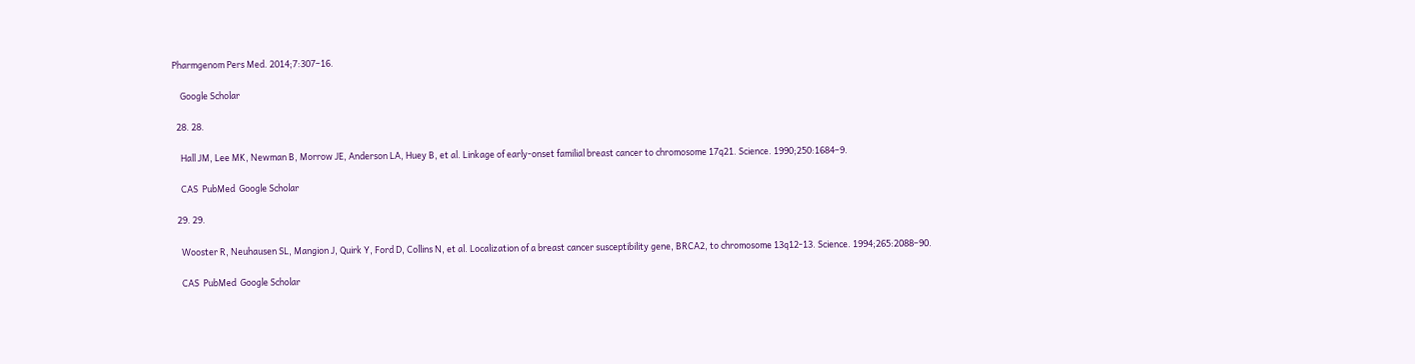Pharmgenom Pers Med. 2014;7:307–16.

    Google Scholar

  28. 28.

    Hall JM, Lee MK, Newman B, Morrow JE, Anderson LA, Huey B, et al. Linkage of early-onset familial breast cancer to chromosome 17q21. Science. 1990;250:1684–9.

    CAS  PubMed  Google Scholar

  29. 29.

    Wooster R, Neuhausen SL, Mangion J, Quirk Y, Ford D, Collins N, et al. Localization of a breast cancer susceptibility gene, BRCA2, to chromosome 13q12-13. Science. 1994;265:2088–90.

    CAS  PubMed  Google Scholar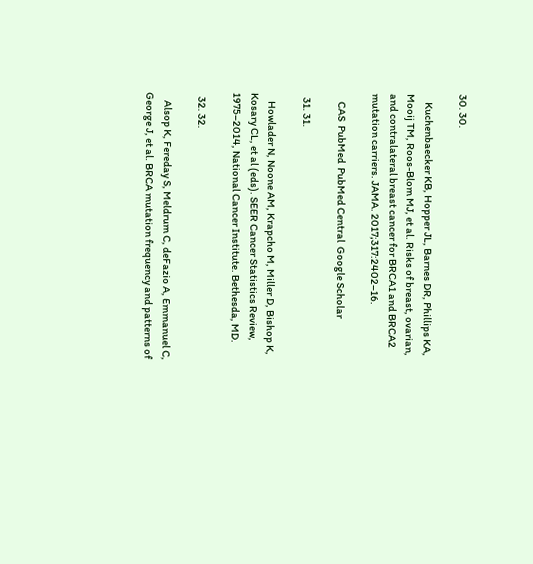30. 30.

    Kuchenbaecker KB, Hopper JL, Barnes DR, Phillips KA, Mooij TM, Roos-Blom MJ, et al. Risks of breast, ovarian, and contralateral breast cancer for BRCA1 and BRCA2 mutation carriers. JAMA. 2017;317:2402–16.

    CAS  PubMed  PubMed Central  Google Scholar

  31. 31.

    Howlader N, Noone AM, Krapcho M, Miller D, Bishop K, Kosary CL, et al (eds). SEER Cancer Statistics Review, 1975–2014, National Cancer Institute. Bethesda, MD.

  32. 32.

    Alsop K, Fereday S, Meldrum C, deFazio A, Emmanuel C, George J, et al. BRCA mutation frequency and patterns of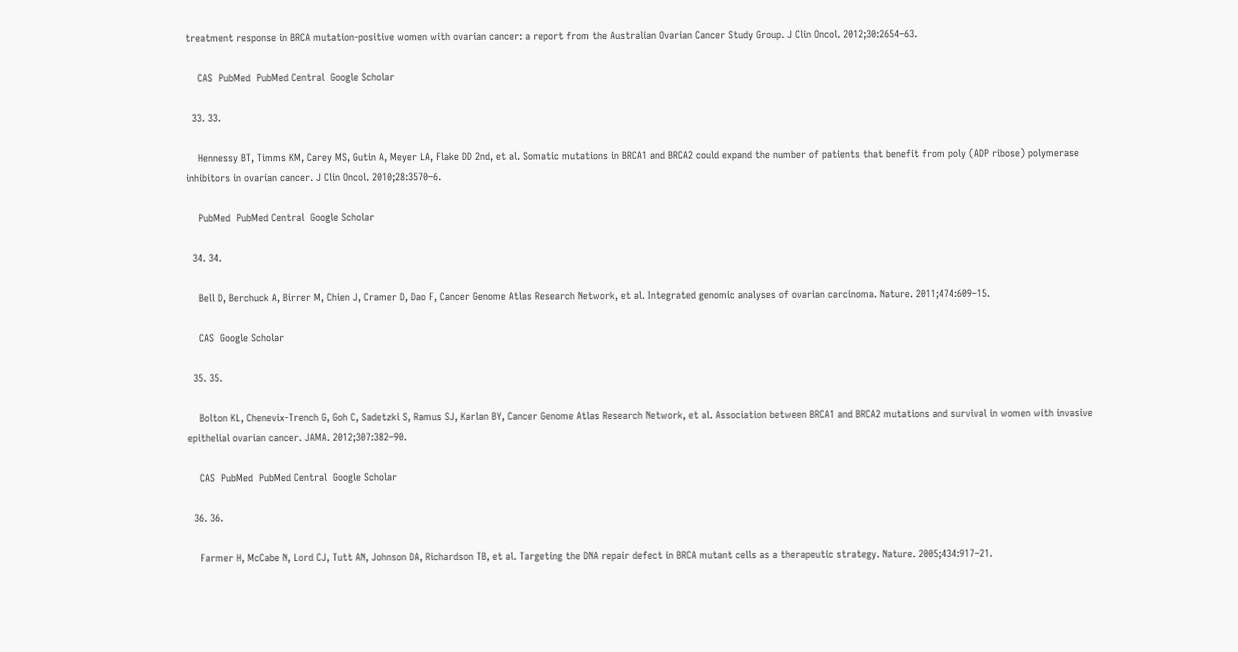treatment response in BRCA mutation-positive women with ovarian cancer: a report from the Australian Ovarian Cancer Study Group. J Clin Oncol. 2012;30:2654–63.

    CAS  PubMed  PubMed Central  Google Scholar

  33. 33.

    Hennessy BT, Timms KM, Carey MS, Gutin A, Meyer LA, Flake DD 2nd, et al. Somatic mutations in BRCA1 and BRCA2 could expand the number of patients that benefit from poly (ADP ribose) polymerase inhibitors in ovarian cancer. J Clin Oncol. 2010;28:3570–6.

    PubMed  PubMed Central  Google Scholar

  34. 34.

    Bell D, Berchuck A, Birrer M, Chien J, Cramer D, Dao F, Cancer Genome Atlas Research Network, et al. Integrated genomic analyses of ovarian carcinoma. Nature. 2011;474:609–15.

    CAS  Google Scholar

  35. 35.

    Bolton KL, Chenevix-Trench G, Goh C, Sadetzki S, Ramus SJ, Karlan BY, Cancer Genome Atlas Research Network, et al. Association between BRCA1 and BRCA2 mutations and survival in women with invasive epithelial ovarian cancer. JAMA. 2012;307:382–90.

    CAS  PubMed  PubMed Central  Google Scholar

  36. 36.

    Farmer H, McCabe N, Lord CJ, Tutt AN, Johnson DA, Richardson TB, et al. Targeting the DNA repair defect in BRCA mutant cells as a therapeutic strategy. Nature. 2005;434:917–21.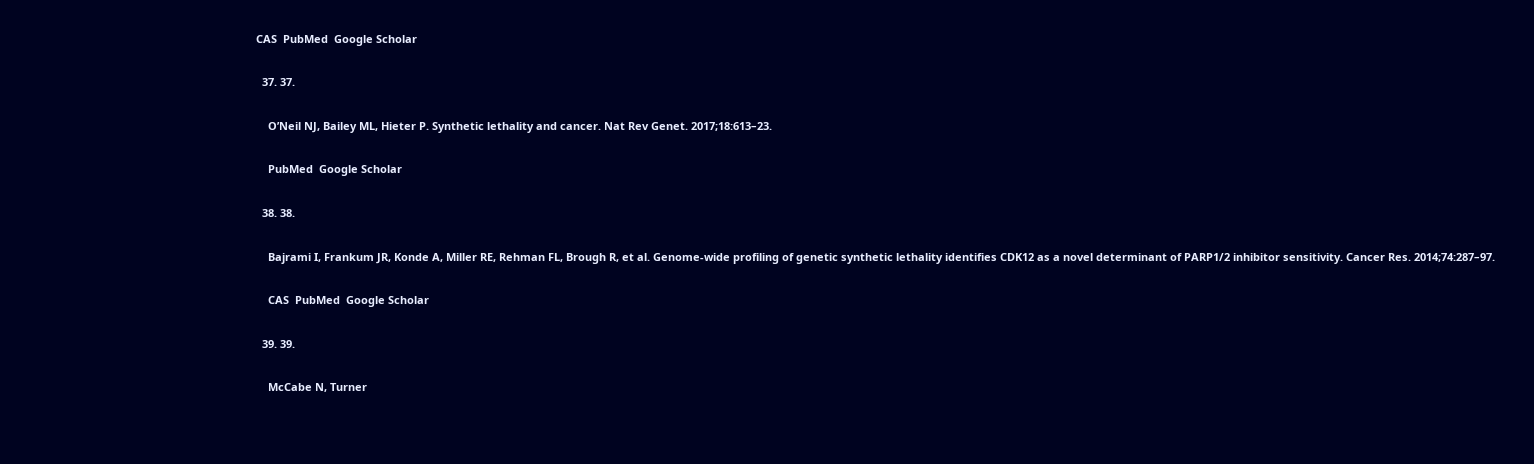CAS  PubMed  Google Scholar

  37. 37.

    O’Neil NJ, Bailey ML, Hieter P. Synthetic lethality and cancer. Nat Rev Genet. 2017;18:613–23.

    PubMed  Google Scholar

  38. 38.

    Bajrami I, Frankum JR, Konde A, Miller RE, Rehman FL, Brough R, et al. Genome-wide profiling of genetic synthetic lethality identifies CDK12 as a novel determinant of PARP1/2 inhibitor sensitivity. Cancer Res. 2014;74:287–97.

    CAS  PubMed  Google Scholar

  39. 39.

    McCabe N, Turner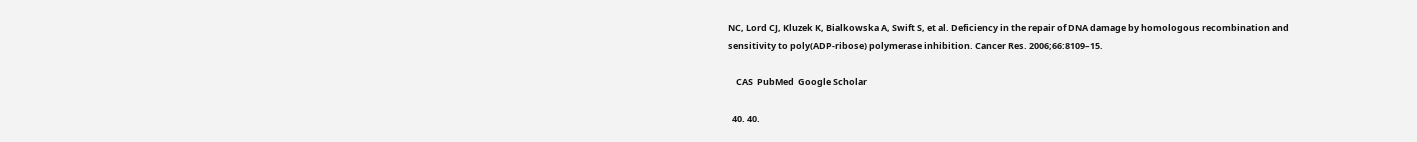NC, Lord CJ, Kluzek K, Bialkowska A, Swift S, et al. Deficiency in the repair of DNA damage by homologous recombination and sensitivity to poly(ADP-ribose) polymerase inhibition. Cancer Res. 2006;66:8109–15.

    CAS  PubMed  Google Scholar

  40. 40.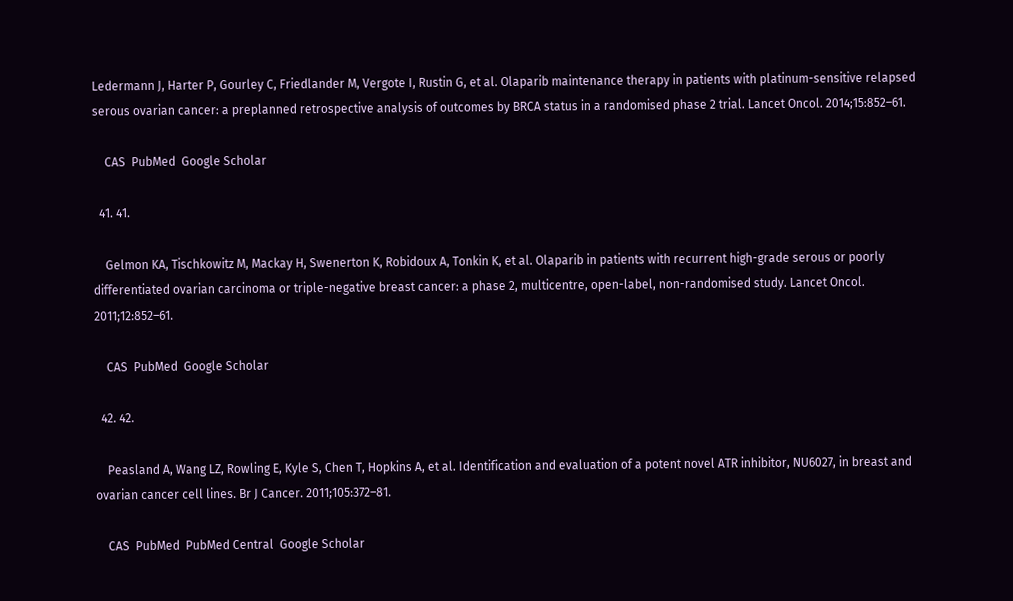Ledermann J, Harter P, Gourley C, Friedlander M, Vergote I, Rustin G, et al. Olaparib maintenance therapy in patients with platinum-sensitive relapsed serous ovarian cancer: a preplanned retrospective analysis of outcomes by BRCA status in a randomised phase 2 trial. Lancet Oncol. 2014;15:852–61.

    CAS  PubMed  Google Scholar

  41. 41.

    Gelmon KA, Tischkowitz M, Mackay H, Swenerton K, Robidoux A, Tonkin K, et al. Olaparib in patients with recurrent high-grade serous or poorly differentiated ovarian carcinoma or triple-negative breast cancer: a phase 2, multicentre, open-label, non-randomised study. Lancet Oncol. 2011;12:852–61.

    CAS  PubMed  Google Scholar

  42. 42.

    Peasland A, Wang LZ, Rowling E, Kyle S, Chen T, Hopkins A, et al. Identification and evaluation of a potent novel ATR inhibitor, NU6027, in breast and ovarian cancer cell lines. Br J Cancer. 2011;105:372–81.

    CAS  PubMed  PubMed Central  Google Scholar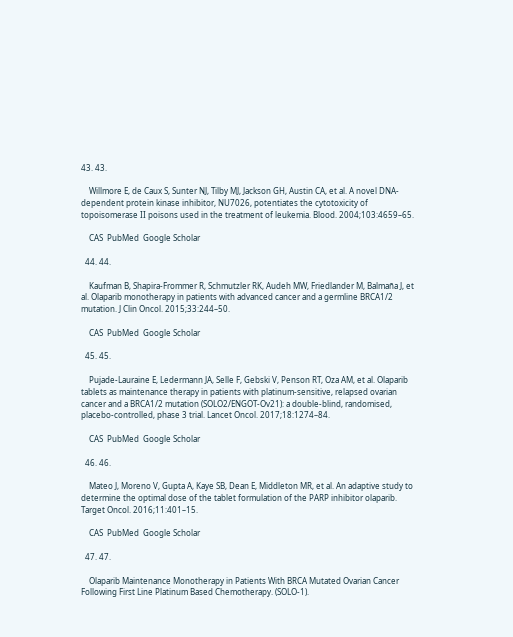43. 43.

    Willmore E, de Caux S, Sunter NJ, Tilby MJ, Jackson GH, Austin CA, et al. A novel DNA-dependent protein kinase inhibitor, NU7026, potentiates the cytotoxicity of topoisomerase II poisons used in the treatment of leukemia. Blood. 2004;103:4659–65.

    CAS  PubMed  Google Scholar

  44. 44.

    Kaufman B, Shapira-Frommer R, Schmutzler RK, Audeh MW, Friedlander M, Balmaña J, et al. Olaparib monotherapy in patients with advanced cancer and a germline BRCA1/2 mutation. J Clin Oncol. 2015;33:244–50.

    CAS  PubMed  Google Scholar

  45. 45.

    Pujade-Lauraine E, Ledermann JA, Selle F, Gebski V, Penson RT, Oza AM, et al. Olaparib tablets as maintenance therapy in patients with platinum-sensitive, relapsed ovarian cancer and a BRCA1/2 mutation (SOLO2/ENGOT-Ov21): a double-blind, randomised, placebo-controlled, phase 3 trial. Lancet Oncol. 2017;18:1274–84.

    CAS  PubMed  Google Scholar

  46. 46.

    Mateo J, Moreno V, Gupta A, Kaye SB, Dean E, Middleton MR, et al. An adaptive study to determine the optimal dose of the tablet formulation of the PARP inhibitor olaparib. Target Oncol. 2016;11:401–15.

    CAS  PubMed  Google Scholar

  47. 47.

    Olaparib Maintenance Monotherapy in Patients With BRCA Mutated Ovarian Cancer Following First Line Platinum Based Chemotherapy. (SOLO-1).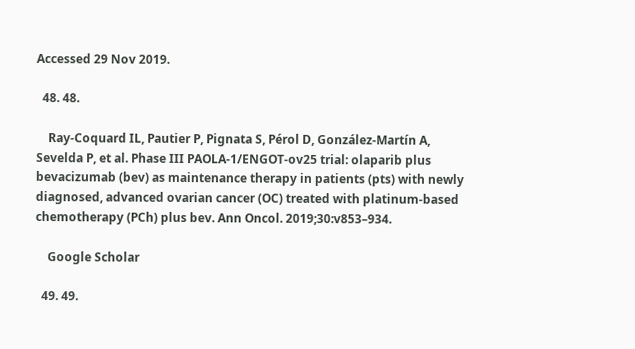Accessed 29 Nov 2019.

  48. 48.

    Ray-Coquard IL, Pautier P, Pignata S, Pérol D, González-Martín A, Sevelda P, et al. Phase III PAOLA-1/ENGOT-ov25 trial: olaparib plus bevacizumab (bev) as maintenance therapy in patients (pts) with newly diagnosed, advanced ovarian cancer (OC) treated with platinum-based chemotherapy (PCh) plus bev. Ann Oncol. 2019;30:v853–934.

    Google Scholar

  49. 49.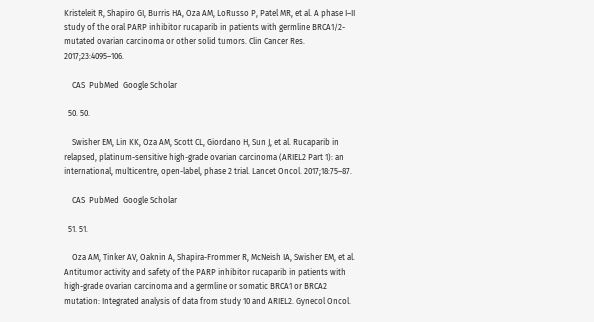Kristeleit R, Shapiro GI, Burris HA, Oza AM, LoRusso P, Patel MR, et al. A phase I–II study of the oral PARP inhibitor rucaparib in patients with germline BRCA1/2-mutated ovarian carcinoma or other solid tumors. Clin Cancer Res. 2017;23:4095–106.

    CAS  PubMed  Google Scholar

  50. 50.

    Swisher EM, Lin KK, Oza AM, Scott CL, Giordano H, Sun J, et al. Rucaparib in relapsed, platinum-sensitive high-grade ovarian carcinoma (ARIEL2 Part 1): an international, multicentre, open-label, phase 2 trial. Lancet Oncol. 2017;18:75–87.

    CAS  PubMed  Google Scholar

  51. 51.

    Oza AM, Tinker AV, Oaknin A, Shapira-Frommer R, McNeish IA, Swisher EM, et al. Antitumor activity and safety of the PARP inhibitor rucaparib in patients with high-grade ovarian carcinoma and a germline or somatic BRCA1 or BRCA2 mutation: Integrated analysis of data from study 10 and ARIEL2. Gynecol Oncol.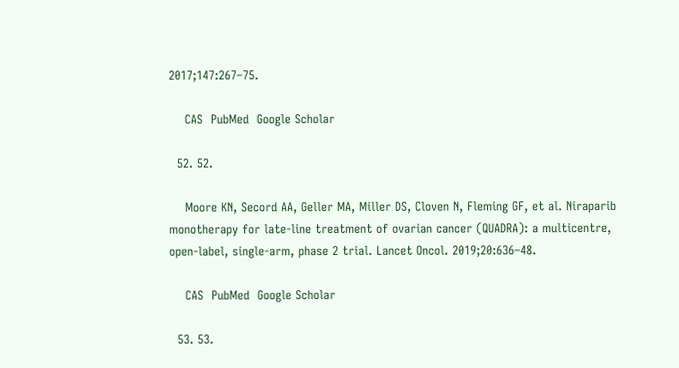2017;147:267–75.

    CAS  PubMed  Google Scholar

  52. 52.

    Moore KN, Secord AA, Geller MA, Miller DS, Cloven N, Fleming GF, et al. Niraparib monotherapy for late-line treatment of ovarian cancer (QUADRA): a multicentre, open-label, single-arm, phase 2 trial. Lancet Oncol. 2019;20:636–48.

    CAS  PubMed  Google Scholar

  53. 53.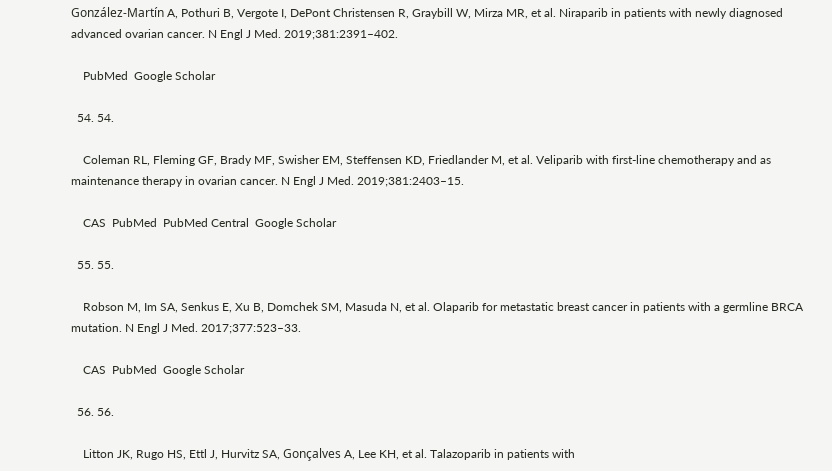González-Martín A, Pothuri B, Vergote I, DePont Christensen R, Graybill W, Mirza MR, et al. Niraparib in patients with newly diagnosed advanced ovarian cancer. N Engl J Med. 2019;381:2391–402.

    PubMed  Google Scholar

  54. 54.

    Coleman RL, Fleming GF, Brady MF, Swisher EM, Steffensen KD, Friedlander M, et al. Veliparib with first-line chemotherapy and as maintenance therapy in ovarian cancer. N Engl J Med. 2019;381:2403–15.

    CAS  PubMed  PubMed Central  Google Scholar

  55. 55.

    Robson M, Im SA, Senkus E, Xu B, Domchek SM, Masuda N, et al. Olaparib for metastatic breast cancer in patients with a germline BRCA mutation. N Engl J Med. 2017;377:523–33.

    CAS  PubMed  Google Scholar

  56. 56.

    Litton JK, Rugo HS, Ettl J, Hurvitz SA, Gonçalves A, Lee KH, et al. Talazoparib in patients with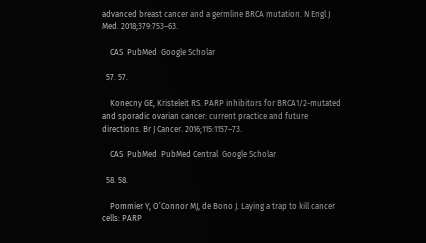advanced breast cancer and a germline BRCA mutation. N Engl J Med. 2018;379:753–63.

    CAS  PubMed  Google Scholar

  57. 57.

    Konecny GE, Kristeleit RS. PARP inhibitors for BRCA1/2-mutated and sporadic ovarian cancer: current practice and future directions. Br J Cancer. 2016;115:1157–73.

    CAS  PubMed  PubMed Central  Google Scholar

  58. 58.

    Pommier Y, O’Connor MJ, de Bono J. Laying a trap to kill cancer cells: PARP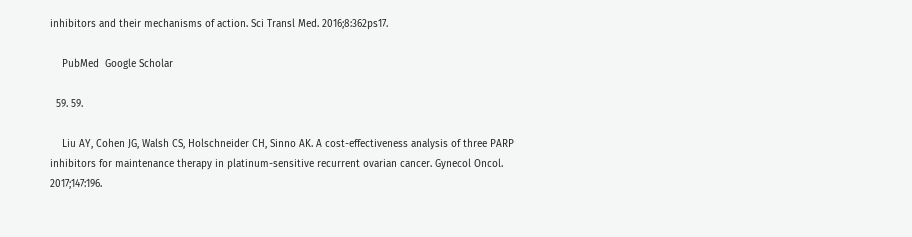inhibitors and their mechanisms of action. Sci Transl Med. 2016;8:362ps17.

    PubMed  Google Scholar

  59. 59.

    Liu AY, Cohen JG, Walsh CS, Holschneider CH, Sinno AK. A cost-effectiveness analysis of three PARP inhibitors for maintenance therapy in platinum-sensitive recurrent ovarian cancer. Gynecol Oncol. 2017;147:196.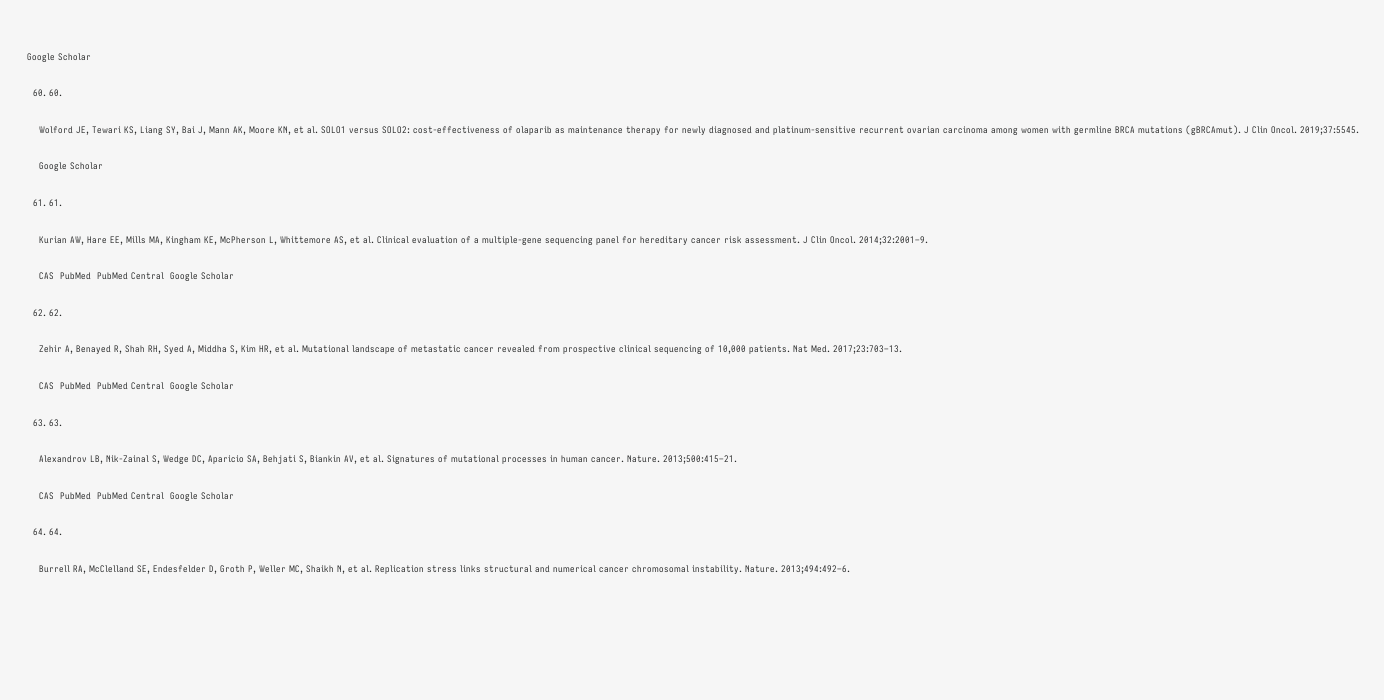Google Scholar

  60. 60.

    Wolford JE, Tewari KS, Liang SY, Bai J, Mann AK, Moore KN, et al. SOLO1 versus SOLO2: cost-effectiveness of olaparib as maintenance therapy for newly diagnosed and platinum-sensitive recurrent ovarian carcinoma among women with germline BRCA mutations (gBRCAmut). J Clin Oncol. 2019;37:5545.

    Google Scholar

  61. 61.

    Kurian AW, Hare EE, Mills MA, Kingham KE, McPherson L, Whittemore AS, et al. Clinical evaluation of a multiple-gene sequencing panel for hereditary cancer risk assessment. J Clin Oncol. 2014;32:2001–9.

    CAS  PubMed  PubMed Central  Google Scholar

  62. 62.

    Zehir A, Benayed R, Shah RH, Syed A, Middha S, Kim HR, et al. Mutational landscape of metastatic cancer revealed from prospective clinical sequencing of 10,000 patients. Nat Med. 2017;23:703–13.

    CAS  PubMed  PubMed Central  Google Scholar

  63. 63.

    Alexandrov LB, Nik-Zainal S, Wedge DC, Aparicio SA, Behjati S, Biankin AV, et al. Signatures of mutational processes in human cancer. Nature. 2013;500:415–21.

    CAS  PubMed  PubMed Central  Google Scholar

  64. 64.

    Burrell RA, McClelland SE, Endesfelder D, Groth P, Weller MC, Shaikh N, et al. Replication stress links structural and numerical cancer chromosomal instability. Nature. 2013;494:492–6.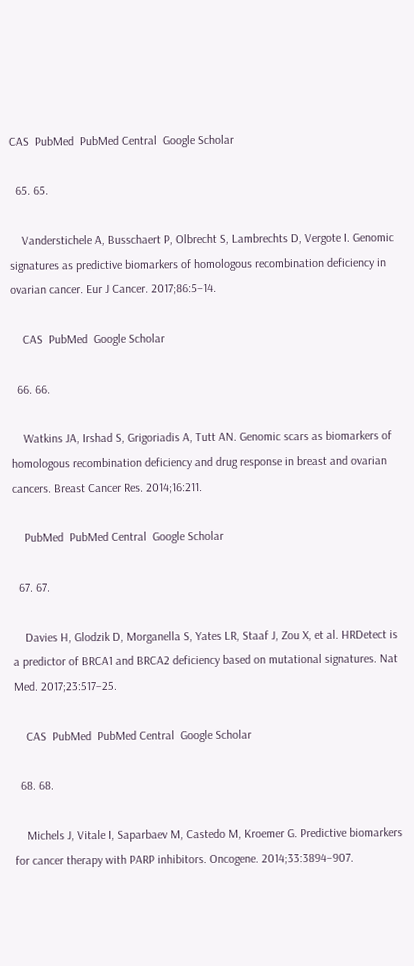CAS  PubMed  PubMed Central  Google Scholar

  65. 65.

    Vanderstichele A, Busschaert P, Olbrecht S, Lambrechts D, Vergote I. Genomic signatures as predictive biomarkers of homologous recombination deficiency in ovarian cancer. Eur J Cancer. 2017;86:5–14.

    CAS  PubMed  Google Scholar

  66. 66.

    Watkins JA, Irshad S, Grigoriadis A, Tutt AN. Genomic scars as biomarkers of homologous recombination deficiency and drug response in breast and ovarian cancers. Breast Cancer Res. 2014;16:211.

    PubMed  PubMed Central  Google Scholar

  67. 67.

    Davies H, Glodzik D, Morganella S, Yates LR, Staaf J, Zou X, et al. HRDetect is a predictor of BRCA1 and BRCA2 deficiency based on mutational signatures. Nat Med. 2017;23:517–25.

    CAS  PubMed  PubMed Central  Google Scholar

  68. 68.

    Michels J, Vitale I, Saparbaev M, Castedo M, Kroemer G. Predictive biomarkers for cancer therapy with PARP inhibitors. Oncogene. 2014;33:3894–907.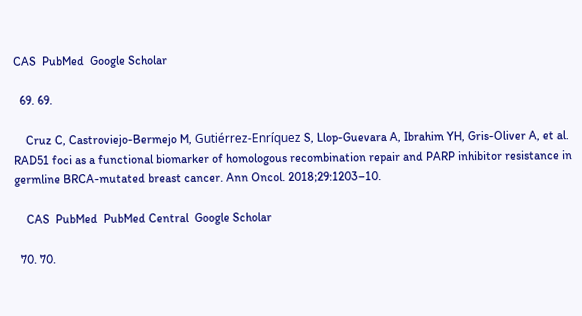CAS  PubMed  Google Scholar

  69. 69.

    Cruz C, Castroviejo-Bermejo M, Gutiérrez-Enríquez S, Llop-Guevara A, Ibrahim YH, Gris-Oliver A, et al. RAD51 foci as a functional biomarker of homologous recombination repair and PARP inhibitor resistance in germline BRCA-mutated breast cancer. Ann Oncol. 2018;29:1203–10.

    CAS  PubMed  PubMed Central  Google Scholar

  70. 70.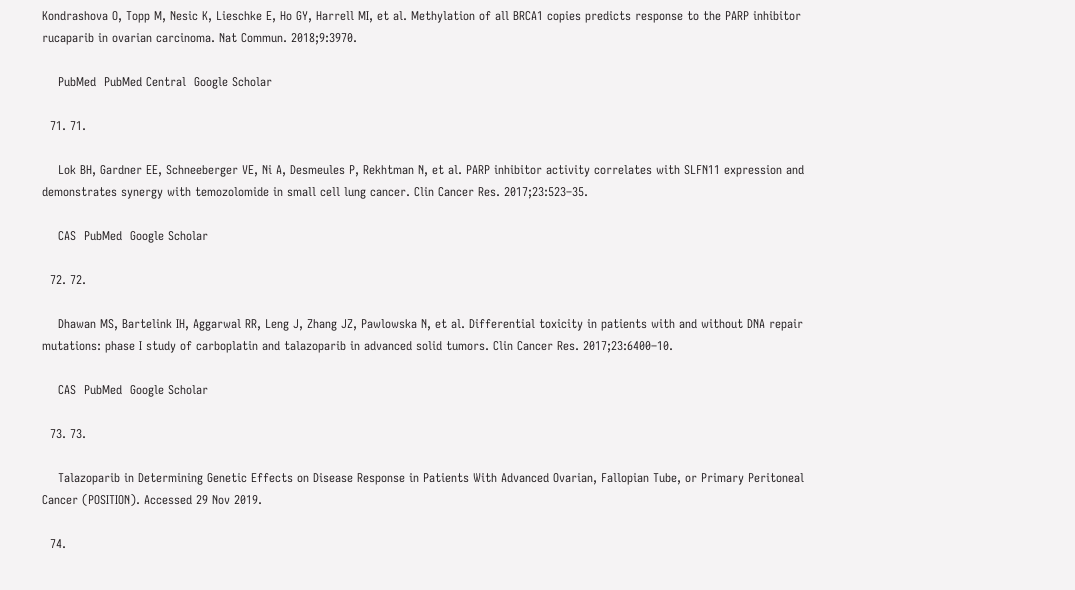Kondrashova O, Topp M, Nesic K, Lieschke E, Ho GY, Harrell MI, et al. Methylation of all BRCA1 copies predicts response to the PARP inhibitor rucaparib in ovarian carcinoma. Nat Commun. 2018;9:3970.

    PubMed  PubMed Central  Google Scholar

  71. 71.

    Lok BH, Gardner EE, Schneeberger VE, Ni A, Desmeules P, Rekhtman N, et al. PARP inhibitor activity correlates with SLFN11 expression and demonstrates synergy with temozolomide in small cell lung cancer. Clin Cancer Res. 2017;23:523–35.

    CAS  PubMed  Google Scholar

  72. 72.

    Dhawan MS, Bartelink IH, Aggarwal RR, Leng J, Zhang JZ, Pawlowska N, et al. Differential toxicity in patients with and without DNA repair mutations: phase I study of carboplatin and talazoparib in advanced solid tumors. Clin Cancer Res. 2017;23:6400–10.

    CAS  PubMed  Google Scholar

  73. 73.

    Talazoparib in Determining Genetic Effects on Disease Response in Patients With Advanced Ovarian, Fallopian Tube, or Primary Peritoneal Cancer (POSITION). Accessed 29 Nov 2019.

  74.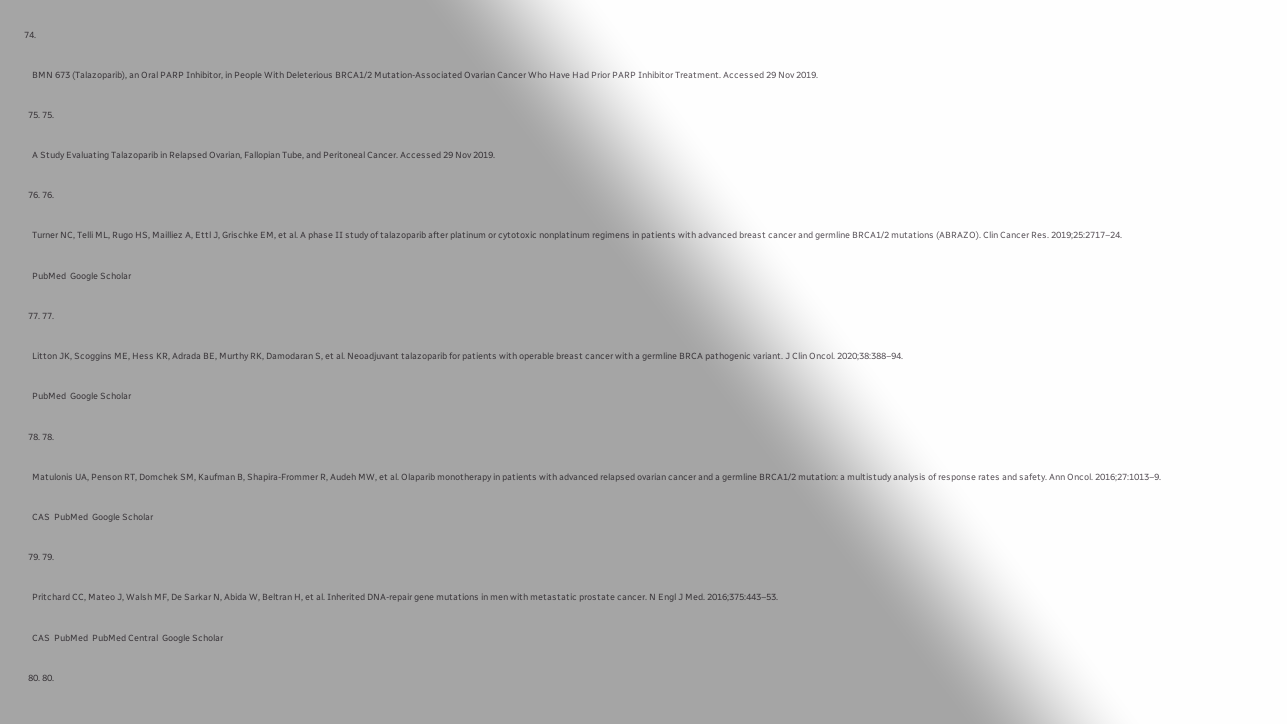74.

    BMN 673 (Talazoparib), an Oral PARP Inhibitor, in People With Deleterious BRCA1/2 Mutation-Associated Ovarian Cancer Who Have Had Prior PARP Inhibitor Treatment. Accessed 29 Nov 2019.

  75. 75.

    A Study Evaluating Talazoparib in Relapsed Ovarian, Fallopian Tube, and Peritoneal Cancer. Accessed 29 Nov 2019.

  76. 76.

    Turner NC, Telli ML, Rugo HS, Mailliez A, Ettl J, Grischke EM, et al. A phase II study of talazoparib after platinum or cytotoxic nonplatinum regimens in patients with advanced breast cancer and germline BRCA1/2 mutations (ABRAZO). Clin Cancer Res. 2019;25:2717–24.

    PubMed  Google Scholar

  77. 77.

    Litton JK, Scoggins ME, Hess KR, Adrada BE, Murthy RK, Damodaran S, et al. Neoadjuvant talazoparib for patients with operable breast cancer with a germline BRCA pathogenic variant. J Clin Oncol. 2020;38:388–94.

    PubMed  Google Scholar

  78. 78.

    Matulonis UA, Penson RT, Domchek SM, Kaufman B, Shapira-Frommer R, Audeh MW, et al. Olaparib monotherapy in patients with advanced relapsed ovarian cancer and a germline BRCA1/2 mutation: a multistudy analysis of response rates and safety. Ann Oncol. 2016;27:1013–9.

    CAS  PubMed  Google Scholar

  79. 79.

    Pritchard CC, Mateo J, Walsh MF, De Sarkar N, Abida W, Beltran H, et al. Inherited DNA-repair gene mutations in men with metastatic prostate cancer. N Engl J Med. 2016;375:443–53.

    CAS  PubMed  PubMed Central  Google Scholar

  80. 80.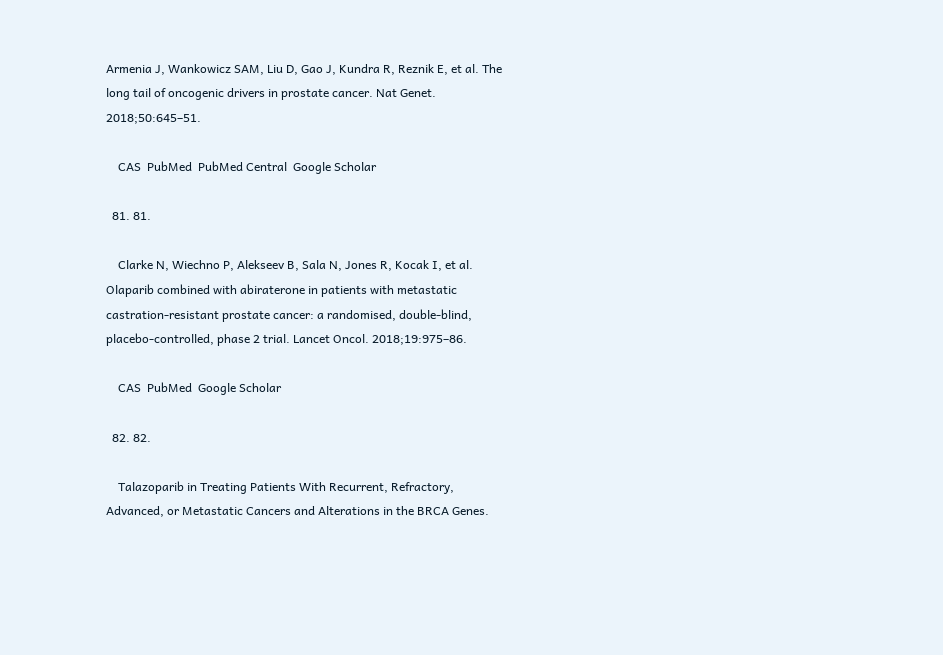Armenia J, Wankowicz SAM, Liu D, Gao J, Kundra R, Reznik E, et al. The long tail of oncogenic drivers in prostate cancer. Nat Genet. 2018;50:645–51.

    CAS  PubMed  PubMed Central  Google Scholar

  81. 81.

    Clarke N, Wiechno P, Alekseev B, Sala N, Jones R, Kocak I, et al. Olaparib combined with abiraterone in patients with metastatic castration-resistant prostate cancer: a randomised, double-blind, placebo-controlled, phase 2 trial. Lancet Oncol. 2018;19:975–86.

    CAS  PubMed  Google Scholar

  82. 82.

    Talazoparib in Treating Patients With Recurrent, Refractory, Advanced, or Metastatic Cancers and Alterations in the BRCA Genes.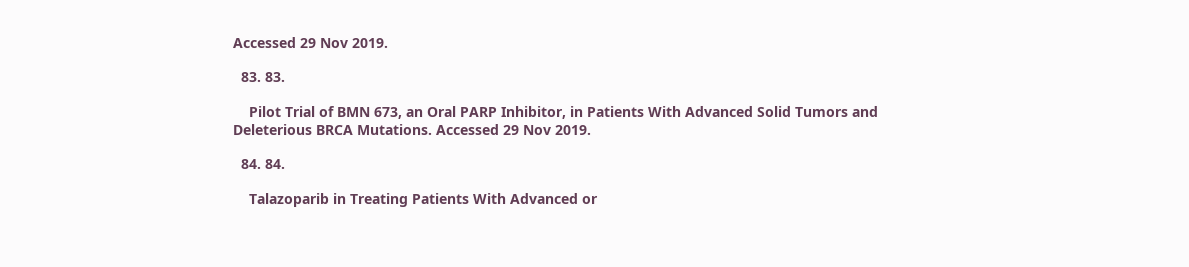Accessed 29 Nov 2019.

  83. 83.

    Pilot Trial of BMN 673, an Oral PARP Inhibitor, in Patients With Advanced Solid Tumors and Deleterious BRCA Mutations. Accessed 29 Nov 2019.

  84. 84.

    Talazoparib in Treating Patients With Advanced or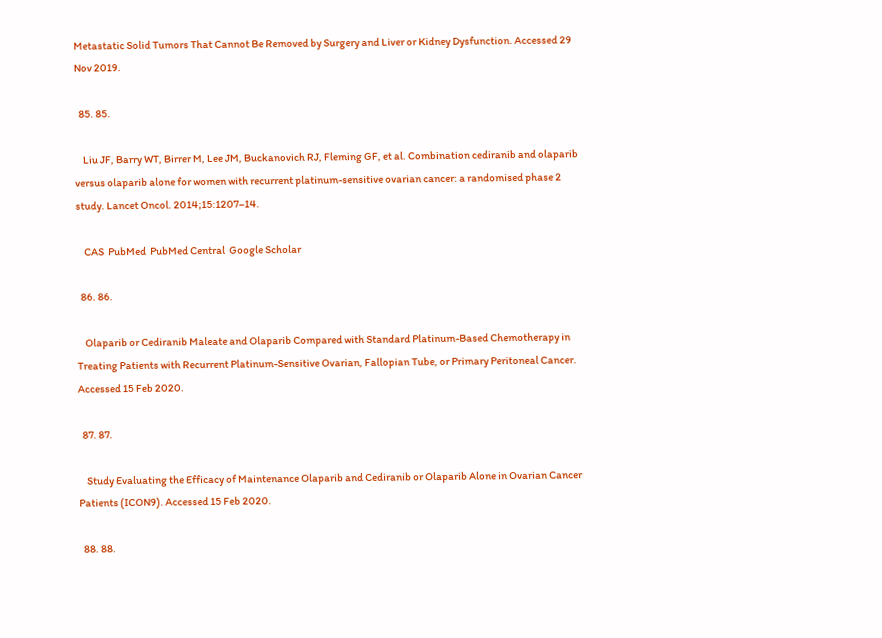Metastatic Solid Tumors That Cannot Be Removed by Surgery and Liver or Kidney Dysfunction. Accessed 29 Nov 2019.

  85. 85.

    Liu JF, Barry WT, Birrer M, Lee JM, Buckanovich RJ, Fleming GF, et al. Combination cediranib and olaparib versus olaparib alone for women with recurrent platinum-sensitive ovarian cancer: a randomised phase 2 study. Lancet Oncol. 2014;15:1207–14.

    CAS  PubMed  PubMed Central  Google Scholar

  86. 86.

    Olaparib or Cediranib Maleate and Olaparib Compared with Standard Platinum-Based Chemotherapy in Treating Patients with Recurrent Platinum-Sensitive Ovarian, Fallopian Tube, or Primary Peritoneal Cancer. Accessed 15 Feb 2020.

  87. 87.

    Study Evaluating the Efficacy of Maintenance Olaparib and Cediranib or Olaparib Alone in Ovarian Cancer Patients (ICON9). Accessed 15 Feb 2020.

  88. 88.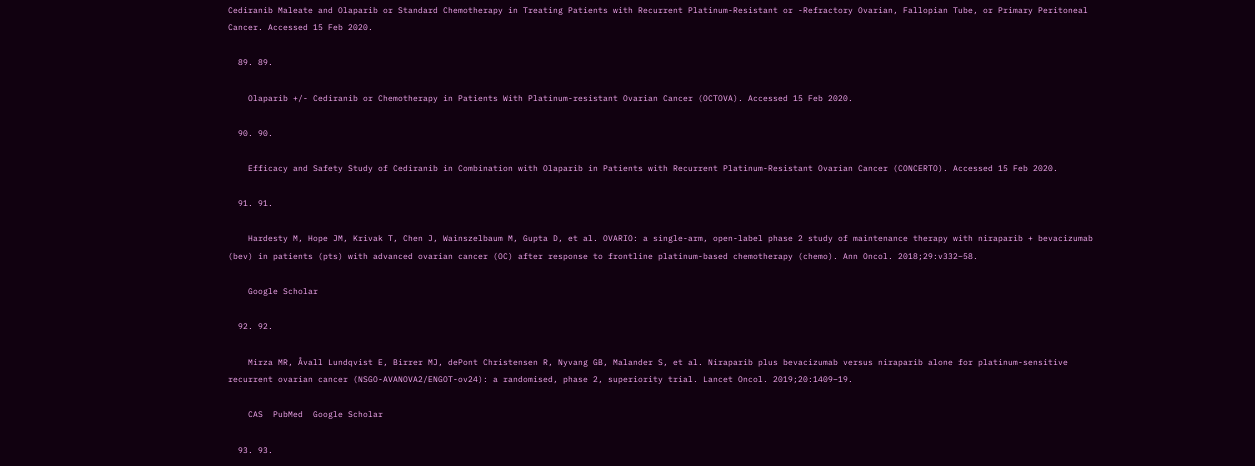Cediranib Maleate and Olaparib or Standard Chemotherapy in Treating Patients with Recurrent Platinum-Resistant or -Refractory Ovarian, Fallopian Tube, or Primary Peritoneal Cancer. Accessed 15 Feb 2020.

  89. 89.

    Olaparib +/- Cediranib or Chemotherapy in Patients With Platinum-resistant Ovarian Cancer (OCTOVA). Accessed 15 Feb 2020.

  90. 90.

    Efficacy and Safety Study of Cediranib in Combination with Olaparib in Patients with Recurrent Platinum-Resistant Ovarian Cancer (CONCERTO). Accessed 15 Feb 2020.

  91. 91.

    Hardesty M, Hope JM, Krivak T, Chen J, Wainszelbaum M, Gupta D, et al. OVARIO: a single-arm, open-label phase 2 study of maintenance therapy with niraparib + bevacizumab (bev) in patients (pts) with advanced ovarian cancer (OC) after response to frontline platinum-based chemotherapy (chemo). Ann Oncol. 2018;29:v332–58.

    Google Scholar

  92. 92.

    Mirza MR, Åvall Lundqvist E, Birrer MJ, dePont Christensen R, Nyvang GB, Malander S, et al. Niraparib plus bevacizumab versus niraparib alone for platinum-sensitive recurrent ovarian cancer (NSGO-AVANOVA2/ENGOT-ov24): a randomised, phase 2, superiority trial. Lancet Oncol. 2019;20:1409–19.

    CAS  PubMed  Google Scholar

  93. 93.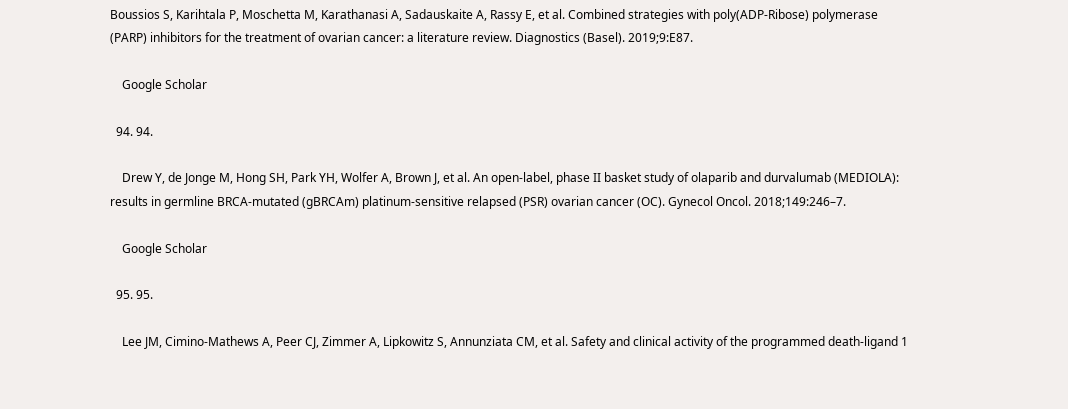Boussios S, Karihtala P, Moschetta M, Karathanasi A, Sadauskaite A, Rassy E, et al. Combined strategies with poly(ADP-Ribose) polymerase (PARP) inhibitors for the treatment of ovarian cancer: a literature review. Diagnostics (Basel). 2019;9:E87.

    Google Scholar

  94. 94.

    Drew Y, de Jonge M, Hong SH, Park YH, Wolfer A, Brown J, et al. An open-label, phase II basket study of olaparib and durvalumab (MEDIOLA): results in germline BRCA-mutated (gBRCAm) platinum-sensitive relapsed (PSR) ovarian cancer (OC). Gynecol Oncol. 2018;149:246–7.

    Google Scholar

  95. 95.

    Lee JM, Cimino-Mathews A, Peer CJ, Zimmer A, Lipkowitz S, Annunziata CM, et al. Safety and clinical activity of the programmed death-ligand 1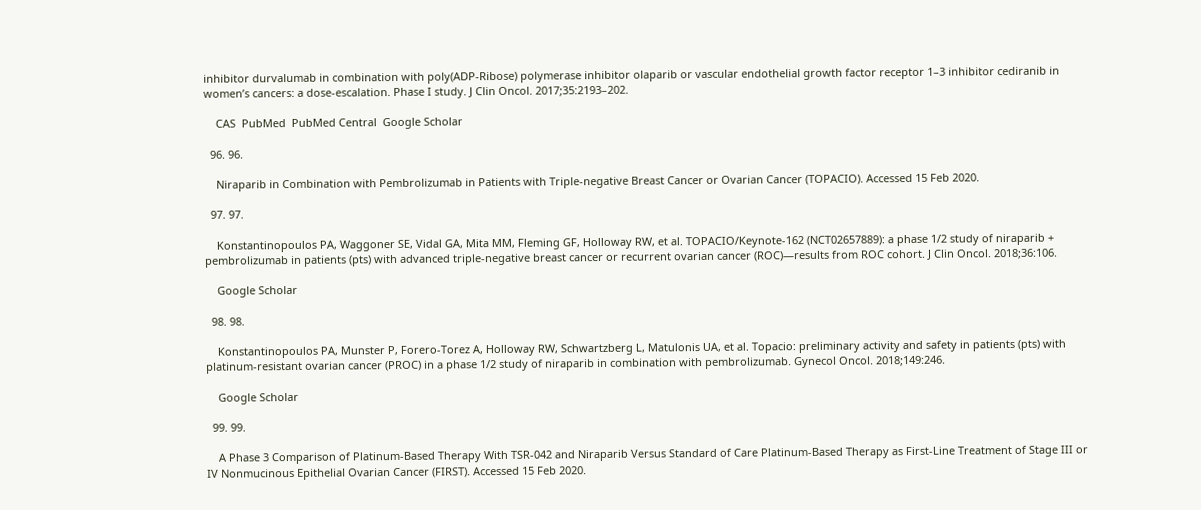inhibitor durvalumab in combination with poly(ADP-Ribose) polymerase inhibitor olaparib or vascular endothelial growth factor receptor 1–3 inhibitor cediranib in women’s cancers: a dose-escalation. Phase I study. J Clin Oncol. 2017;35:2193–202.

    CAS  PubMed  PubMed Central  Google Scholar

  96. 96.

    Niraparib in Combination with Pembrolizumab in Patients with Triple-negative Breast Cancer or Ovarian Cancer (TOPACIO). Accessed 15 Feb 2020.

  97. 97.

    Konstantinopoulos PA, Waggoner SE, Vidal GA, Mita MM, Fleming GF, Holloway RW, et al. TOPACIO/Keynote-162 (NCT02657889): a phase 1/2 study of niraparib + pembrolizumab in patients (pts) with advanced triple-negative breast cancer or recurrent ovarian cancer (ROC)—results from ROC cohort. J Clin Oncol. 2018;36:106.

    Google Scholar

  98. 98.

    Konstantinopoulos PA, Munster P, Forero-Torez A, Holloway RW, Schwartzberg L, Matulonis UA, et al. Topacio: preliminary activity and safety in patients (pts) with platinum-resistant ovarian cancer (PROC) in a phase 1/2 study of niraparib in combination with pembrolizumab. Gynecol Oncol. 2018;149:246.

    Google Scholar

  99. 99.

    A Phase 3 Comparison of Platinum-Based Therapy With TSR-042 and Niraparib Versus Standard of Care Platinum-Based Therapy as First-Line Treatment of Stage III or IV Nonmucinous Epithelial Ovarian Cancer (FIRST). Accessed 15 Feb 2020.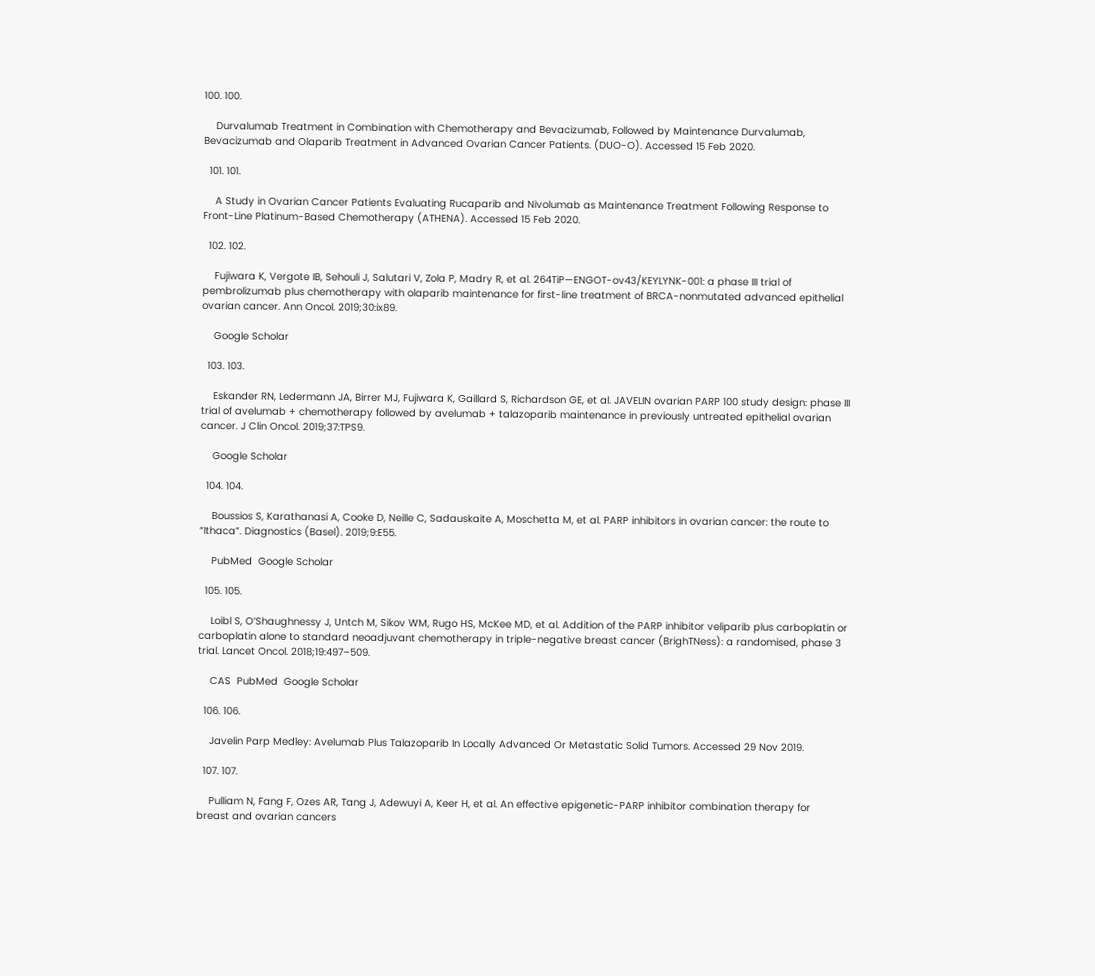100. 100.

    Durvalumab Treatment in Combination with Chemotherapy and Bevacizumab, Followed by Maintenance Durvalumab, Bevacizumab and Olaparib Treatment in Advanced Ovarian Cancer Patients. (DUO-O). Accessed 15 Feb 2020.

  101. 101.

    A Study in Ovarian Cancer Patients Evaluating Rucaparib and Nivolumab as Maintenance Treatment Following Response to Front-Line Platinum-Based Chemotherapy (ATHENA). Accessed 15 Feb 2020.

  102. 102.

    Fujiwara K, Vergote IB, Sehouli J, Salutari V, Zola P, Madry R, et al. 264TiP—ENGOT-ov43/KEYLYNK-001: a phase III trial of pembrolizumab plus chemotherapy with olaparib maintenance for first-line treatment of BRCA-nonmutated advanced epithelial ovarian cancer. Ann Oncol. 2019;30:ix89.

    Google Scholar

  103. 103.

    Eskander RN, Ledermann JA, Birrer MJ, Fujiwara K, Gaillard S, Richardson GE, et al. JAVELIN ovarian PARP 100 study design: phase III trial of avelumab + chemotherapy followed by avelumab + talazoparib maintenance in previously untreated epithelial ovarian cancer. J Clin Oncol. 2019;37:TPS9.

    Google Scholar

  104. 104.

    Boussios S, Karathanasi A, Cooke D, Neille C, Sadauskaite A, Moschetta M, et al. PARP inhibitors in ovarian cancer: the route to “Ithaca”. Diagnostics (Basel). 2019;9:E55.

    PubMed  Google Scholar

  105. 105.

    Loibl S, O’Shaughnessy J, Untch M, Sikov WM, Rugo HS, McKee MD, et al. Addition of the PARP inhibitor veliparib plus carboplatin or carboplatin alone to standard neoadjuvant chemotherapy in triple-negative breast cancer (BrighTNess): a randomised, phase 3 trial. Lancet Oncol. 2018;19:497–509.

    CAS  PubMed  Google Scholar

  106. 106.

    Javelin Parp Medley: Avelumab Plus Talazoparib In Locally Advanced Or Metastatic Solid Tumors. Accessed 29 Nov 2019.

  107. 107.

    Pulliam N, Fang F, Ozes AR, Tang J, Adewuyi A, Keer H, et al. An effective epigenetic-PARP inhibitor combination therapy for breast and ovarian cancers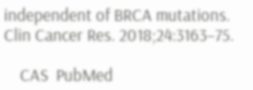independent of BRCA mutations. Clin Cancer Res. 2018;24:3163–75.

    CAS  PubMed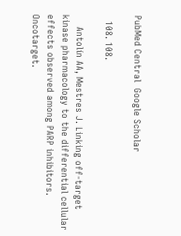PubMed Central  Google Scholar

  108. 108.

    Antolín AA, Mestres J. Linking off-target kinase pharmacology to the differential cellular effects observed among PARP inhibitors. Oncotarget.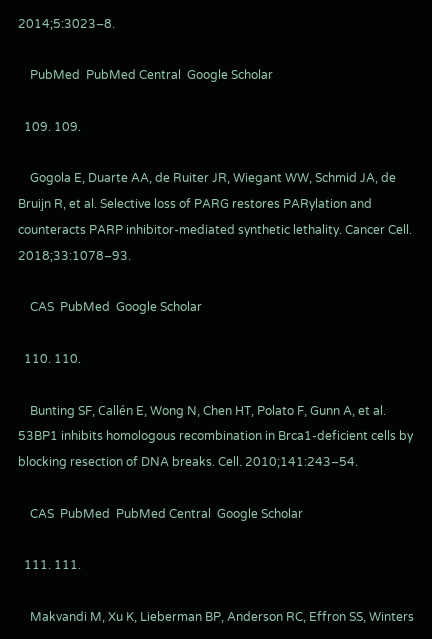2014;5:3023–8.

    PubMed  PubMed Central  Google Scholar

  109. 109.

    Gogola E, Duarte AA, de Ruiter JR, Wiegant WW, Schmid JA, de Bruijn R, et al. Selective loss of PARG restores PARylation and counteracts PARP inhibitor-mediated synthetic lethality. Cancer Cell. 2018;33:1078–93.

    CAS  PubMed  Google Scholar

  110. 110.

    Bunting SF, Callén E, Wong N, Chen HT, Polato F, Gunn A, et al. 53BP1 inhibits homologous recombination in Brca1-deficient cells by blocking resection of DNA breaks. Cell. 2010;141:243–54.

    CAS  PubMed  PubMed Central  Google Scholar

  111. 111.

    Makvandi M, Xu K, Lieberman BP, Anderson RC, Effron SS, Winters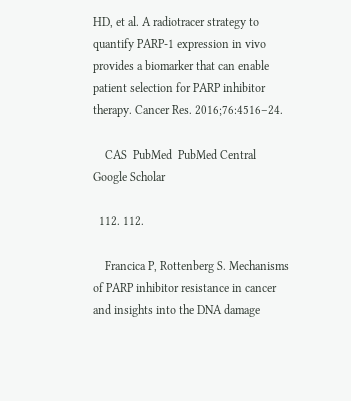HD, et al. A radiotracer strategy to quantify PARP-1 expression in vivo provides a biomarker that can enable patient selection for PARP inhibitor therapy. Cancer Res. 2016;76:4516–24.

    CAS  PubMed  PubMed Central  Google Scholar

  112. 112.

    Francica P, Rottenberg S. Mechanisms of PARP inhibitor resistance in cancer and insights into the DNA damage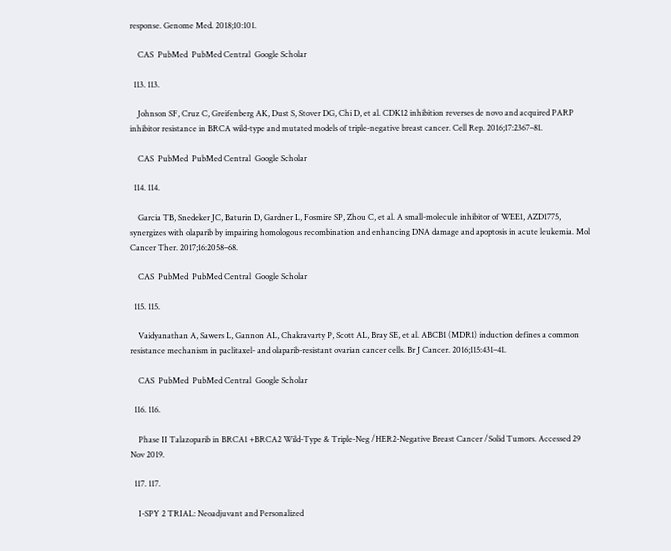response. Genome Med. 2018;10:101.

    CAS  PubMed  PubMed Central  Google Scholar

  113. 113.

    Johnson SF, Cruz C, Greifenberg AK, Dust S, Stover DG, Chi D, et al. CDK12 inhibition reverses de novo and acquired PARP inhibitor resistance in BRCA wild-type and mutated models of triple-negative breast cancer. Cell Rep. 2016;17:2367–81.

    CAS  PubMed  PubMed Central  Google Scholar

  114. 114.

    Garcia TB, Snedeker JC, Baturin D, Gardner L, Fosmire SP, Zhou C, et al. A small-molecule inhibitor of WEE1, AZD1775, synergizes with olaparib by impairing homologous recombination and enhancing DNA damage and apoptosis in acute leukemia. Mol Cancer Ther. 2017;16:2058–68.

    CAS  PubMed  PubMed Central  Google Scholar

  115. 115.

    Vaidyanathan A, Sawers L, Gannon AL, Chakravarty P, Scott AL, Bray SE, et al. ABCB1 (MDR1) induction defines a common resistance mechanism in paclitaxel- and olaparib-resistant ovarian cancer cells. Br J Cancer. 2016;115:431–41.

    CAS  PubMed  PubMed Central  Google Scholar

  116. 116.

    Phase II Talazoparib in BRCA1 +BRCA2 Wild-Type & Triple-Neg /HER2-Negative Breast Cancer /Solid Tumors. Accessed 29 Nov 2019.

  117. 117.

    I-SPY 2 TRIAL: Neoadjuvant and Personalized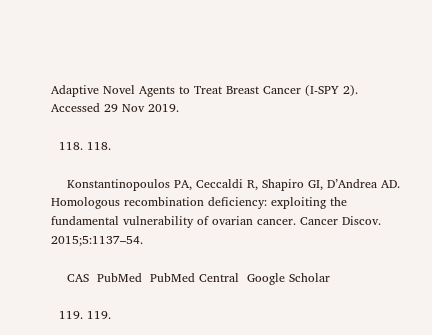Adaptive Novel Agents to Treat Breast Cancer (I-SPY 2). Accessed 29 Nov 2019.

  118. 118.

    Konstantinopoulos PA, Ceccaldi R, Shapiro GI, D’Andrea AD. Homologous recombination deficiency: exploiting the fundamental vulnerability of ovarian cancer. Cancer Discov. 2015;5:1137–54.

    CAS  PubMed  PubMed Central  Google Scholar

  119. 119.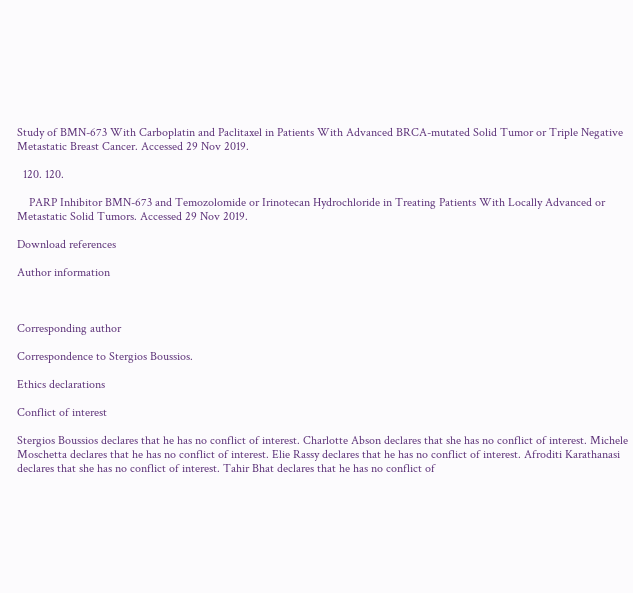Study of BMN-673 With Carboplatin and Paclitaxel in Patients With Advanced BRCA-mutated Solid Tumor or Triple Negative Metastatic Breast Cancer. Accessed 29 Nov 2019.

  120. 120.

    PARP Inhibitor BMN-673 and Temozolomide or Irinotecan Hydrochloride in Treating Patients With Locally Advanced or Metastatic Solid Tumors. Accessed 29 Nov 2019.

Download references

Author information



Corresponding author

Correspondence to Stergios Boussios.

Ethics declarations

Conflict of interest

Stergios Boussios declares that he has no conflict of interest. Charlotte Abson declares that she has no conflict of interest. Michele Moschetta declares that he has no conflict of interest. Elie Rassy declares that he has no conflict of interest. Afroditi Karathanasi declares that she has no conflict of interest. Tahir Bhat declares that he has no conflict of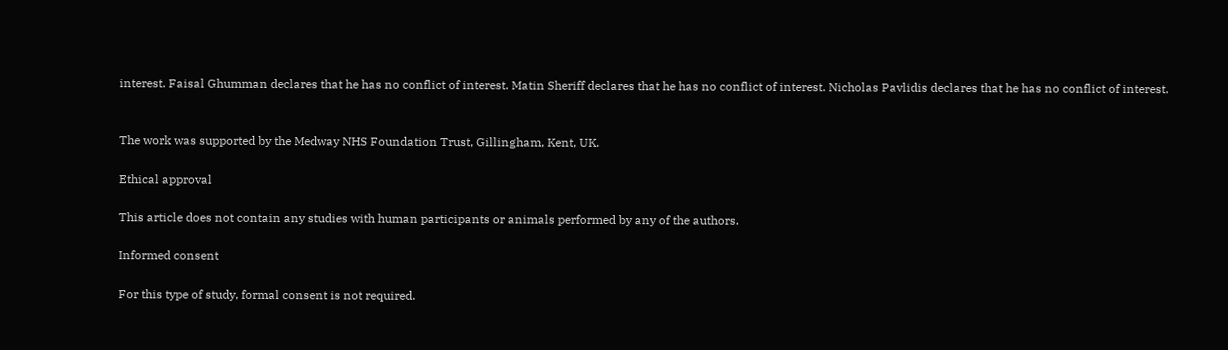interest. Faisal Ghumman declares that he has no conflict of interest. Matin Sheriff declares that he has no conflict of interest. Nicholas Pavlidis declares that he has no conflict of interest.


The work was supported by the Medway NHS Foundation Trust, Gillingham, Kent, UK.

Ethical approval

This article does not contain any studies with human participants or animals performed by any of the authors.

Informed consent

For this type of study, formal consent is not required.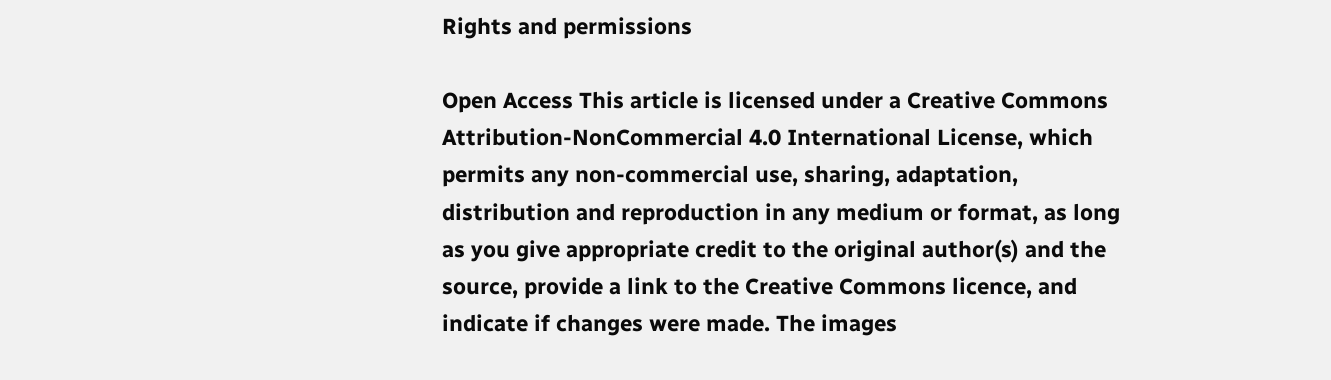Rights and permissions

Open Access This article is licensed under a Creative Commons Attribution-NonCommercial 4.0 International License, which permits any non-commercial use, sharing, adaptation, distribution and reproduction in any medium or format, as long as you give appropriate credit to the original author(s) and the source, provide a link to the Creative Commons licence, and indicate if changes were made. The images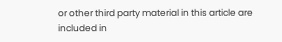or other third party material in this article are included in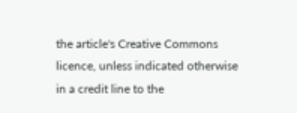the article's Creative Commons licence, unless indicated otherwise in a credit line to the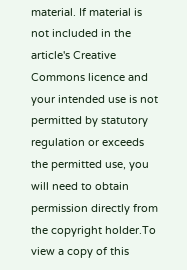material. If material is not included in the article's Creative Commons licence and your intended use is not permitted by statutory regulation or exceeds the permitted use, you will need to obtain permission directly from the copyright holder.To view a copy of this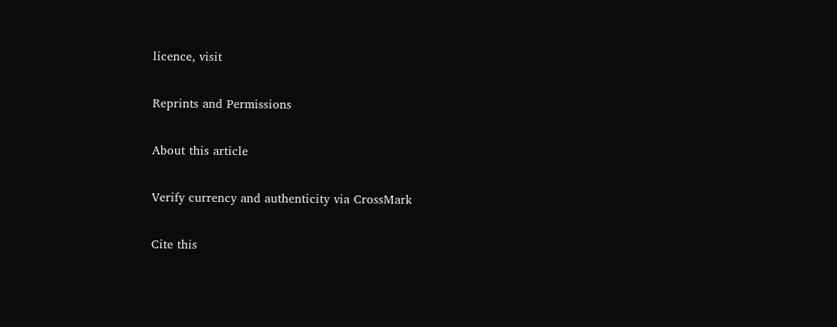licence, visit

Reprints and Permissions

About this article

Verify currency and authenticity via CrossMark

Cite this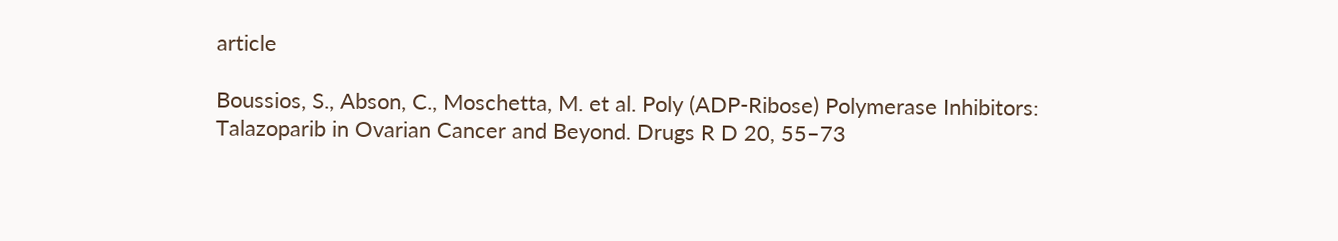article

Boussios, S., Abson, C., Moschetta, M. et al. Poly (ADP-Ribose) Polymerase Inhibitors: Talazoparib in Ovarian Cancer and Beyond. Drugs R D 20, 55–73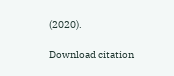(2020).

Download citation